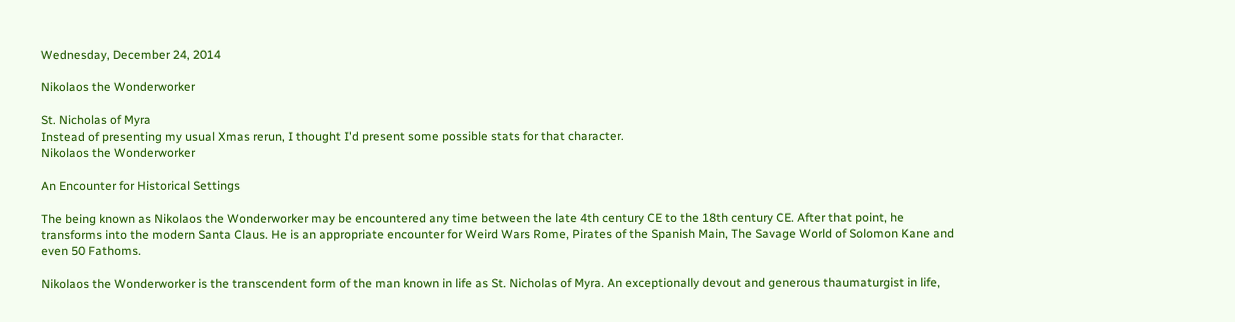Wednesday, December 24, 2014

Nikolaos the Wonderworker

St. Nicholas of Myra
Instead of presenting my usual Xmas rerun, I thought I'd present some possible stats for that character.
Nikolaos the Wonderworker

An Encounter for Historical Settings

The being known as Nikolaos the Wonderworker may be encountered any time between the late 4th century CE to the 18th century CE. After that point, he transforms into the modern Santa Claus. He is an appropriate encounter for Weird Wars Rome, Pirates of the Spanish Main, The Savage World of Solomon Kane and even 50 Fathoms.

Nikolaos the Wonderworker is the transcendent form of the man known in life as St. Nicholas of Myra. An exceptionally devout and generous thaumaturgist in life,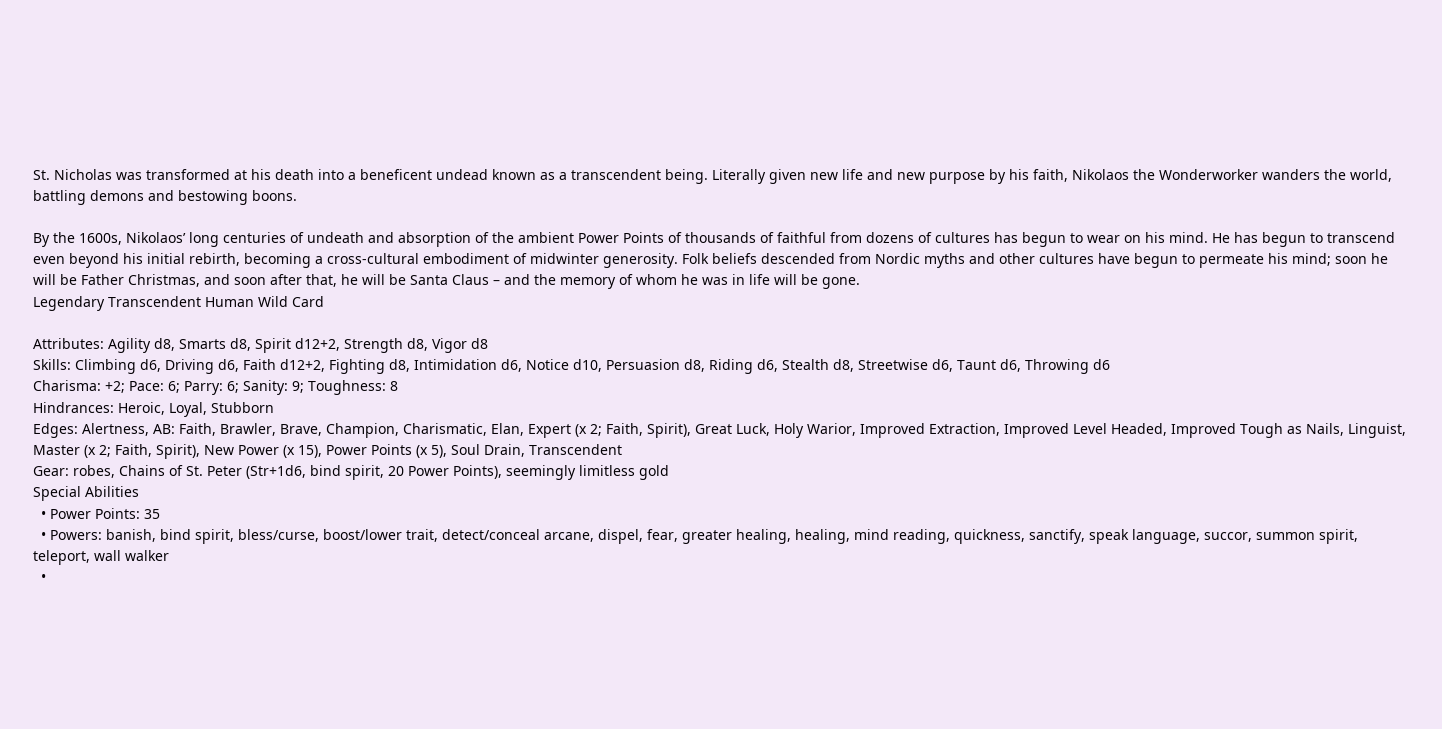St. Nicholas was transformed at his death into a beneficent undead known as a transcendent being. Literally given new life and new purpose by his faith, Nikolaos the Wonderworker wanders the world, battling demons and bestowing boons.

By the 1600s, Nikolaos’ long centuries of undeath and absorption of the ambient Power Points of thousands of faithful from dozens of cultures has begun to wear on his mind. He has begun to transcend even beyond his initial rebirth, becoming a cross-cultural embodiment of midwinter generosity. Folk beliefs descended from Nordic myths and other cultures have begun to permeate his mind; soon he will be Father Christmas, and soon after that, he will be Santa Claus – and the memory of whom he was in life will be gone.
Legendary Transcendent Human Wild Card

Attributes: Agility d8, Smarts d8, Spirit d12+2, Strength d8, Vigor d8
Skills: Climbing d6, Driving d6, Faith d12+2, Fighting d8, Intimidation d6, Notice d10, Persuasion d8, Riding d6, Stealth d8, Streetwise d6, Taunt d6, Throwing d6
Charisma: +2; Pace: 6; Parry: 6; Sanity: 9; Toughness: 8
Hindrances: Heroic, Loyal, Stubborn
Edges: Alertness, AB: Faith, Brawler, Brave, Champion, Charismatic, Elan, Expert (x 2; Faith, Spirit), Great Luck, Holy Warior, Improved Extraction, Improved Level Headed, Improved Tough as Nails, Linguist, Master (x 2; Faith, Spirit), New Power (x 15), Power Points (x 5), Soul Drain, Transcendent
Gear: robes, Chains of St. Peter (Str+1d6, bind spirit, 20 Power Points), seemingly limitless gold
Special Abilities
  • Power Points: 35
  • Powers: banish, bind spirit, bless/curse, boost/lower trait, detect/conceal arcane, dispel, fear, greater healing, healing, mind reading, quickness, sanctify, speak language, succor, summon spirit, teleport, wall walker
  •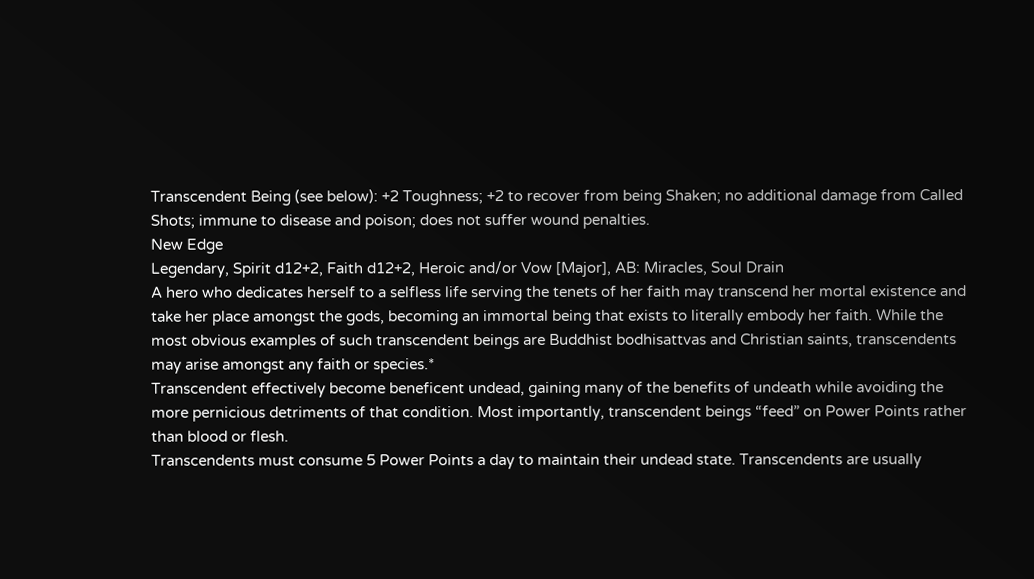Transcendent Being (see below): +2 Toughness; +2 to recover from being Shaken; no additional damage from Called Shots; immune to disease and poison; does not suffer wound penalties.
New Edge
Legendary, Spirit d12+2, Faith d12+2, Heroic and/or Vow [Major], AB: Miracles, Soul Drain
A hero who dedicates herself to a selfless life serving the tenets of her faith may transcend her mortal existence and take her place amongst the gods, becoming an immortal being that exists to literally embody her faith. While the most obvious examples of such transcendent beings are Buddhist bodhisattvas and Christian saints, transcendents may arise amongst any faith or species.*
Transcendent effectively become beneficent undead, gaining many of the benefits of undeath while avoiding the more pernicious detriments of that condition. Most importantly, transcendent beings “feed” on Power Points rather than blood or flesh.
Transcendents must consume 5 Power Points a day to maintain their undead state. Transcendents are usually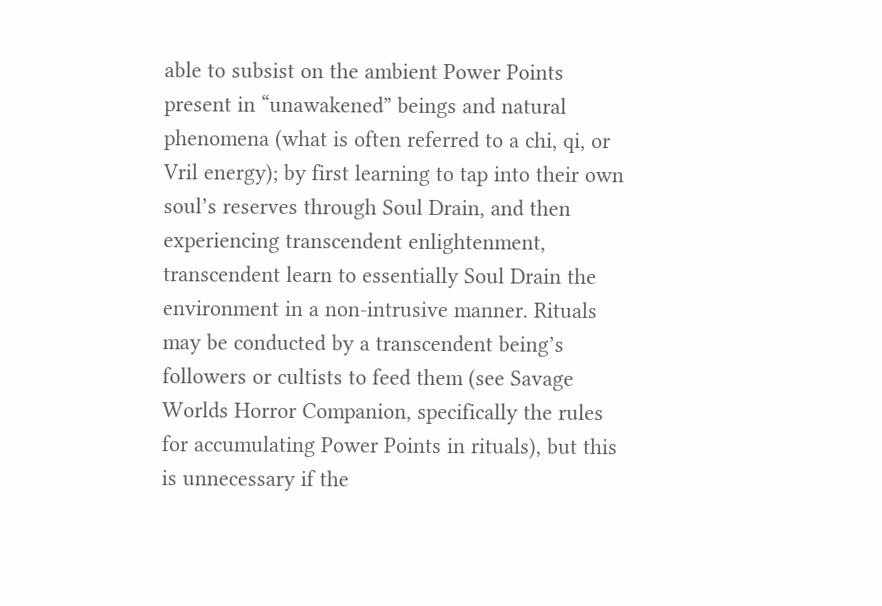able to subsist on the ambient Power Points present in “unawakened” beings and natural phenomena (what is often referred to a chi, qi, or Vril energy); by first learning to tap into their own soul’s reserves through Soul Drain, and then experiencing transcendent enlightenment, transcendent learn to essentially Soul Drain the environment in a non-intrusive manner. Rituals may be conducted by a transcendent being’s followers or cultists to feed them (see Savage Worlds Horror Companion, specifically the rules for accumulating Power Points in rituals), but this is unnecessary if the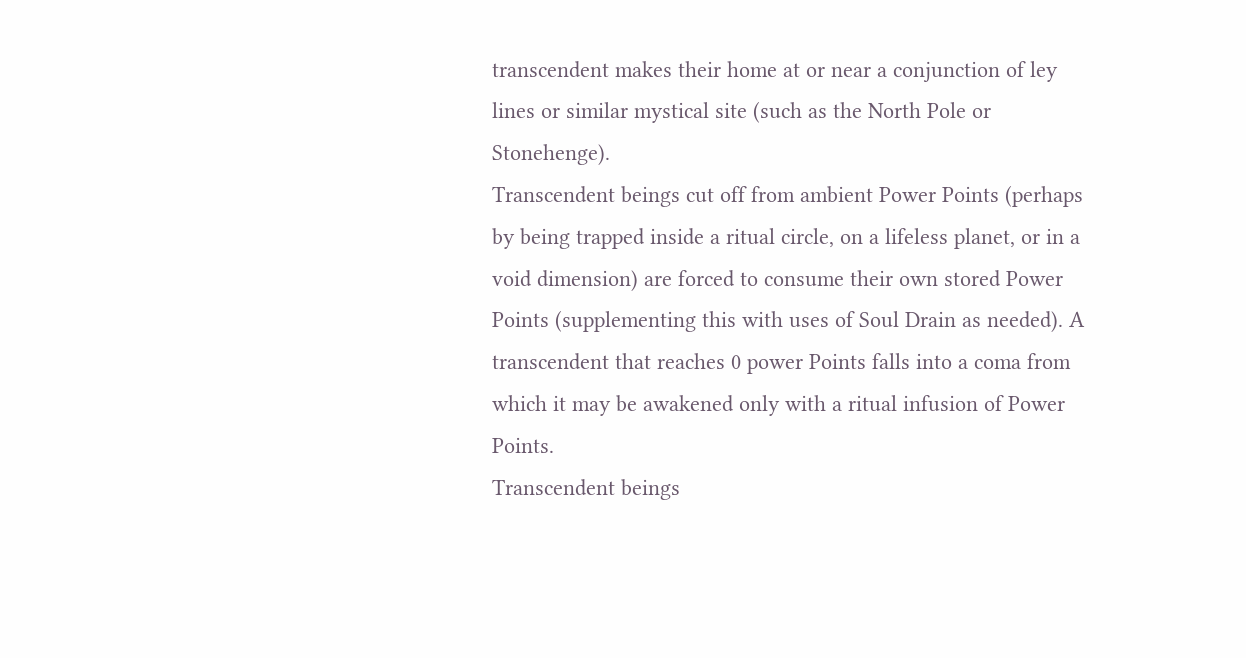transcendent makes their home at or near a conjunction of ley lines or similar mystical site (such as the North Pole or Stonehenge).
Transcendent beings cut off from ambient Power Points (perhaps by being trapped inside a ritual circle, on a lifeless planet, or in a void dimension) are forced to consume their own stored Power Points (supplementing this with uses of Soul Drain as needed). A transcendent that reaches 0 power Points falls into a coma from which it may be awakened only with a ritual infusion of Power Points.
Transcendent beings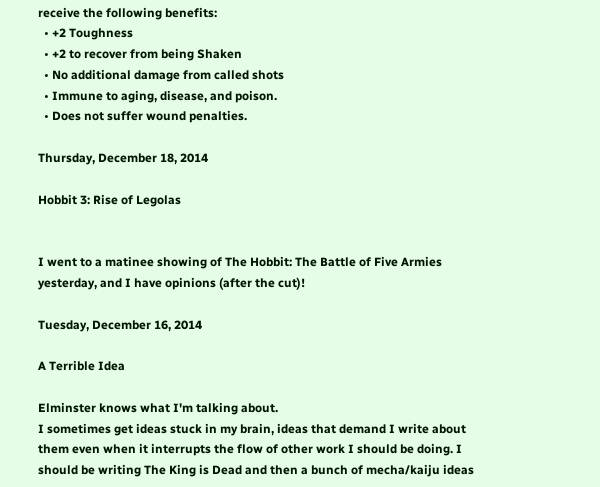receive the following benefits:
  • +2 Toughness
  • +2 to recover from being Shaken
  • No additional damage from called shots
  • Immune to aging, disease, and poison.
  • Does not suffer wound penalties.

Thursday, December 18, 2014

Hobbit 3: Rise of Legolas


I went to a matinee showing of The Hobbit: The Battle of Five Armies yesterday, and I have opinions (after the cut)!

Tuesday, December 16, 2014

A Terrible Idea

Elminster knows what I'm talking about.
I sometimes get ideas stuck in my brain, ideas that demand I write about them even when it interrupts the flow of other work I should be doing. I should be writing The King is Dead and then a bunch of mecha/kaiju ideas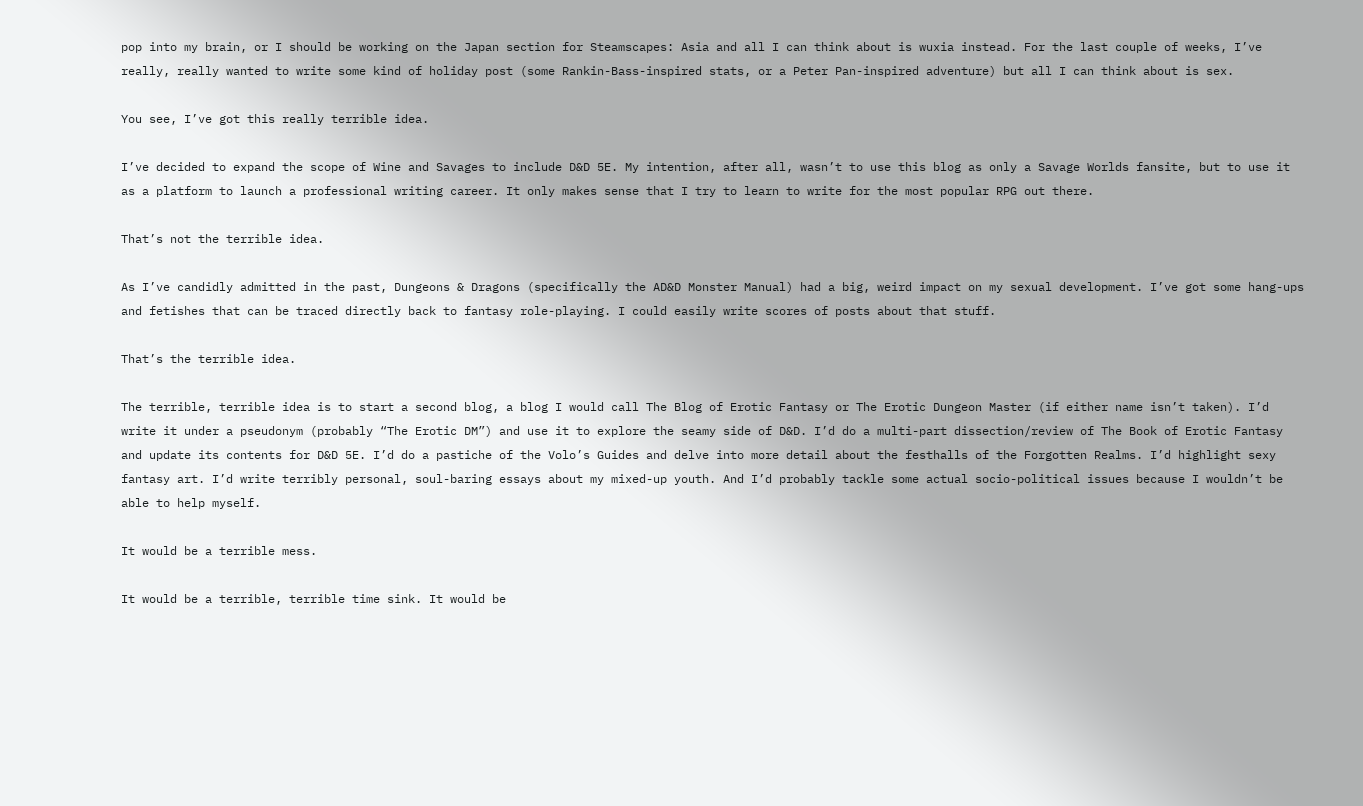pop into my brain, or I should be working on the Japan section for Steamscapes: Asia and all I can think about is wuxia instead. For the last couple of weeks, I’ve really, really wanted to write some kind of holiday post (some Rankin-Bass-inspired stats, or a Peter Pan-inspired adventure) but all I can think about is sex.

You see, I’ve got this really terrible idea.

I’ve decided to expand the scope of Wine and Savages to include D&D 5E. My intention, after all, wasn’t to use this blog as only a Savage Worlds fansite, but to use it as a platform to launch a professional writing career. It only makes sense that I try to learn to write for the most popular RPG out there.

That’s not the terrible idea.

As I’ve candidly admitted in the past, Dungeons & Dragons (specifically the AD&D Monster Manual) had a big, weird impact on my sexual development. I’ve got some hang-ups and fetishes that can be traced directly back to fantasy role-playing. I could easily write scores of posts about that stuff.

That’s the terrible idea.

The terrible, terrible idea is to start a second blog, a blog I would call The Blog of Erotic Fantasy or The Erotic Dungeon Master (if either name isn’t taken). I’d write it under a pseudonym (probably “The Erotic DM”) and use it to explore the seamy side of D&D. I’d do a multi-part dissection/review of The Book of Erotic Fantasy and update its contents for D&D 5E. I’d do a pastiche of the Volo’s Guides and delve into more detail about the festhalls of the Forgotten Realms. I’d highlight sexy fantasy art. I’d write terribly personal, soul-baring essays about my mixed-up youth. And I’d probably tackle some actual socio-political issues because I wouldn’t be able to help myself.

It would be a terrible mess.

It would be a terrible, terrible time sink. It would be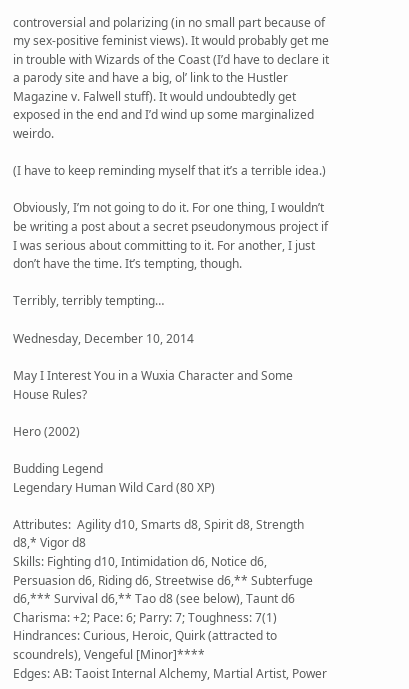controversial and polarizing (in no small part because of my sex-positive feminist views). It would probably get me in trouble with Wizards of the Coast (I’d have to declare it a parody site and have a big, ol’ link to the Hustler Magazine v. Falwell stuff). It would undoubtedly get exposed in the end and I’d wind up some marginalized weirdo.

(I have to keep reminding myself that it’s a terrible idea.)

Obviously, I’m not going to do it. For one thing, I wouldn’t be writing a post about a secret pseudonymous project if I was serious about committing to it. For another, I just don’t have the time. It’s tempting, though.

Terribly, terribly tempting…

Wednesday, December 10, 2014

May I Interest You in a Wuxia Character and Some House Rules?

Hero (2002)

Budding Legend
Legendary Human Wild Card (80 XP)

Attributes:  Agility d10, Smarts d8, Spirit d8, Strength d8,* Vigor d8
Skills: Fighting d10, Intimidation d6, Notice d6, Persuasion d6, Riding d6, Streetwise d6,** Subterfuge d6,*** Survival d6,** Tao d8 (see below), Taunt d6
Charisma: +2; Pace: 6; Parry: 7; Toughness: 7(1)
Hindrances: Curious, Heroic, Quirk (attracted to scoundrels), Vengeful [Minor]****
Edges: AB: Taoist Internal Alchemy, Martial Artist, Power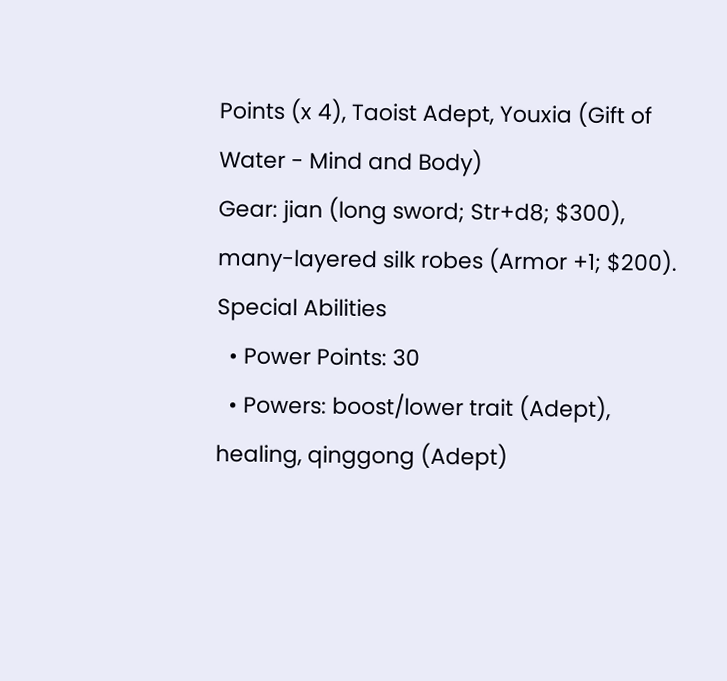Points (x 4), Taoist Adept, Youxia (Gift of Water - Mind and Body)
Gear: jian (long sword; Str+d8; $300), many-layered silk robes (Armor +1; $200).
Special Abilities
  • Power Points: 30
  • Powers: boost/lower trait (Adept), healing, qinggong (Adept)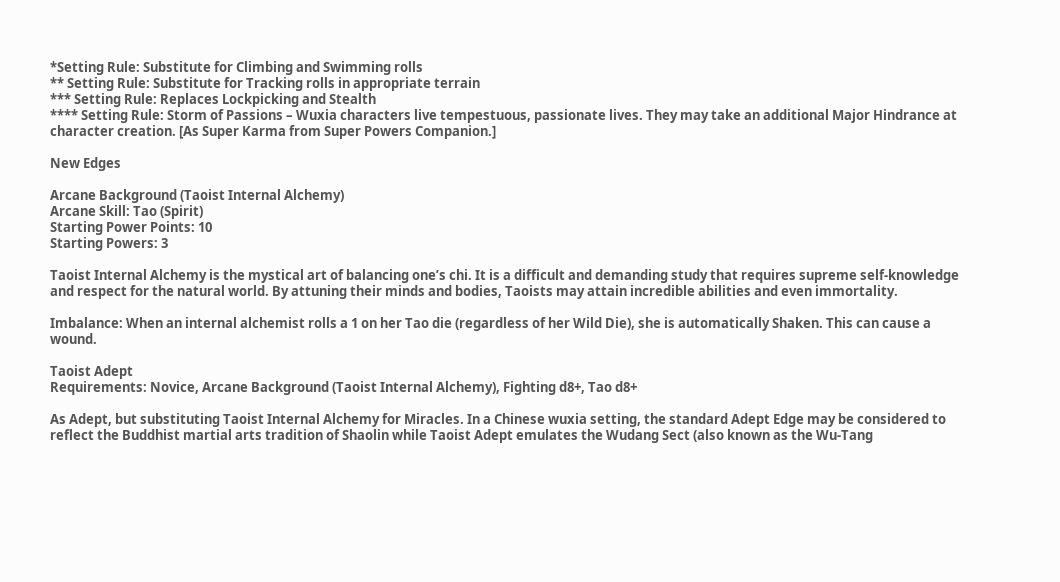*Setting Rule: Substitute for Climbing and Swimming rolls
** Setting Rule: Substitute for Tracking rolls in appropriate terrain
*** Setting Rule: Replaces Lockpicking and Stealth
**** Setting Rule: Storm of Passions – Wuxia characters live tempestuous, passionate lives. They may take an additional Major Hindrance at character creation. [As Super Karma from Super Powers Companion.]

New Edges

Arcane Background (Taoist Internal Alchemy)
Arcane Skill: Tao (Spirit)
Starting Power Points: 10
Starting Powers: 3

Taoist Internal Alchemy is the mystical art of balancing one’s chi. It is a difficult and demanding study that requires supreme self-knowledge and respect for the natural world. By attuning their minds and bodies, Taoists may attain incredible abilities and even immortality.

Imbalance: When an internal alchemist rolls a 1 on her Tao die (regardless of her Wild Die), she is automatically Shaken. This can cause a wound.

Taoist Adept
Requirements: Novice, Arcane Background (Taoist Internal Alchemy), Fighting d8+, Tao d8+

As Adept, but substituting Taoist Internal Alchemy for Miracles. In a Chinese wuxia setting, the standard Adept Edge may be considered to reflect the Buddhist martial arts tradition of Shaolin while Taoist Adept emulates the Wudang Sect (also known as the Wu-Tang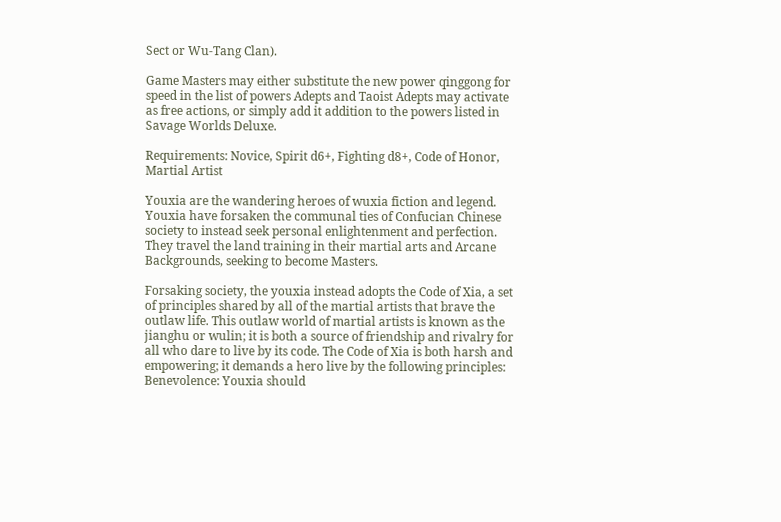Sect or Wu-Tang Clan).

Game Masters may either substitute the new power qinggong for speed in the list of powers Adepts and Taoist Adepts may activate as free actions, or simply add it addition to the powers listed in Savage Worlds Deluxe.

Requirements: Novice, Spirit d6+, Fighting d8+, Code of Honor, Martial Artist

Youxia are the wandering heroes of wuxia fiction and legend. Youxia have forsaken the communal ties of Confucian Chinese society to instead seek personal enlightenment and perfection. They travel the land training in their martial arts and Arcane Backgrounds, seeking to become Masters.

Forsaking society, the youxia instead adopts the Code of Xia, a set of principles shared by all of the martial artists that brave the outlaw life. This outlaw world of martial artists is known as the jianghu or wulin; it is both a source of friendship and rivalry for all who dare to live by its code. The Code of Xia is both harsh and empowering; it demands a hero live by the following principles:
Benevolence: Youxia should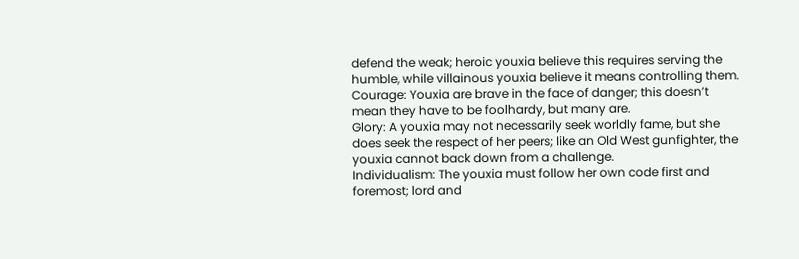defend the weak; heroic youxia believe this requires serving the humble, while villainous youxia believe it means controlling them.
Courage: Youxia are brave in the face of danger; this doesn’t mean they have to be foolhardy, but many are.
Glory: A youxia may not necessarily seek worldly fame, but she does seek the respect of her peers; like an Old West gunfighter, the youxia cannot back down from a challenge.
Individualism: The youxia must follow her own code first and foremost; lord and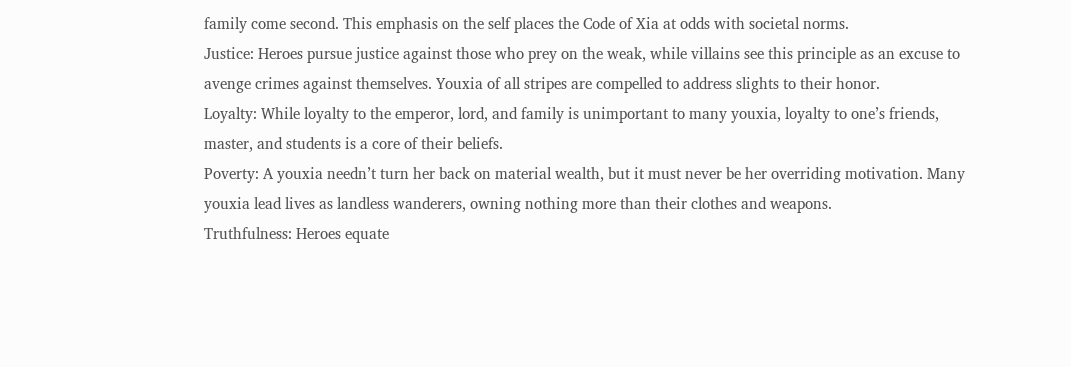family come second. This emphasis on the self places the Code of Xia at odds with societal norms.
Justice: Heroes pursue justice against those who prey on the weak, while villains see this principle as an excuse to avenge crimes against themselves. Youxia of all stripes are compelled to address slights to their honor.
Loyalty: While loyalty to the emperor, lord, and family is unimportant to many youxia, loyalty to one’s friends, master, and students is a core of their beliefs.
Poverty: A youxia needn’t turn her back on material wealth, but it must never be her overriding motivation. Many youxia lead lives as landless wanderers, owning nothing more than their clothes and weapons.
Truthfulness: Heroes equate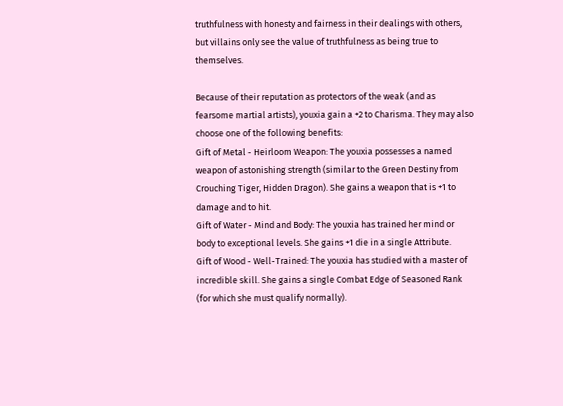truthfulness with honesty and fairness in their dealings with others, but villains only see the value of truthfulness as being true to themselves.

Because of their reputation as protectors of the weak (and as fearsome martial artists), youxia gain a +2 to Charisma. They may also choose one of the following benefits:
Gift of Metal - Heirloom Weapon: The youxia possesses a named weapon of astonishing strength (similar to the Green Destiny from Crouching Tiger, Hidden Dragon). She gains a weapon that is +1 to damage and to hit.
Gift of Water - Mind and Body: The youxia has trained her mind or body to exceptional levels. She gains +1 die in a single Attribute.
Gift of Wood - Well-Trained: The youxia has studied with a master of incredible skill. She gains a single Combat Edge of Seasoned Rank (for which she must qualify normally).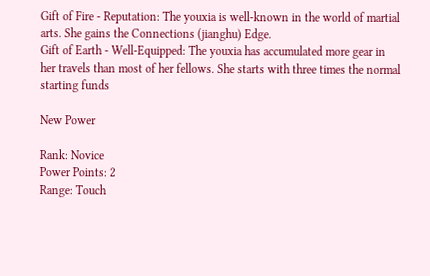Gift of Fire - Reputation: The youxia is well-known in the world of martial arts. She gains the Connections (jianghu) Edge.
Gift of Earth - Well-Equipped: The youxia has accumulated more gear in her travels than most of her fellows. She starts with three times the normal starting funds

New Power

Rank: Novice
Power Points: 2
Range: Touch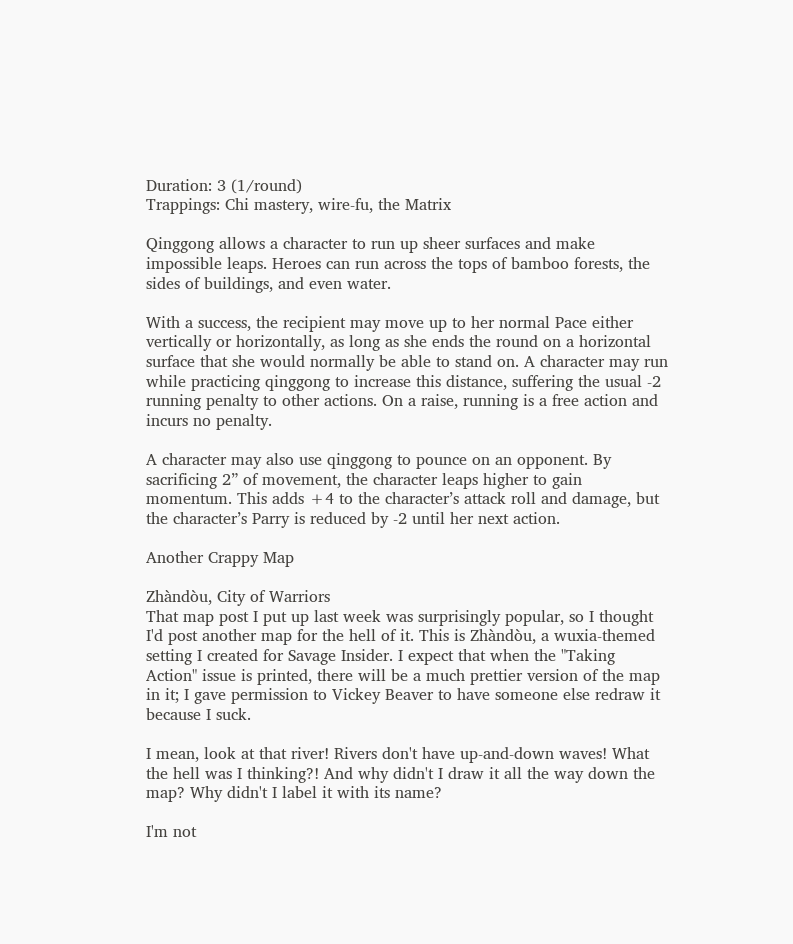Duration: 3 (1/round)
Trappings: Chi mastery, wire-fu, the Matrix

Qinggong allows a character to run up sheer surfaces and make impossible leaps. Heroes can run across the tops of bamboo forests, the sides of buildings, and even water.

With a success, the recipient may move up to her normal Pace either vertically or horizontally, as long as she ends the round on a horizontal surface that she would normally be able to stand on. A character may run while practicing qinggong to increase this distance, suffering the usual -2 running penalty to other actions. On a raise, running is a free action and incurs no penalty.

A character may also use qinggong to pounce on an opponent. By sacrificing 2” of movement, the character leaps higher to gain momentum. This adds +4 to the character’s attack roll and damage, but the character’s Parry is reduced by -2 until her next action.

Another Crappy Map

Zhàndòu, City of Warriors
That map post I put up last week was surprisingly popular, so I thought I'd post another map for the hell of it. This is Zhàndòu, a wuxia-themed setting I created for Savage Insider. I expect that when the "Taking Action" issue is printed, there will be a much prettier version of the map in it; I gave permission to Vickey Beaver to have someone else redraw it because I suck.

I mean, look at that river! Rivers don't have up-and-down waves! What the hell was I thinking?! And why didn't I draw it all the way down the map? Why didn't I label it with its name?

I'm not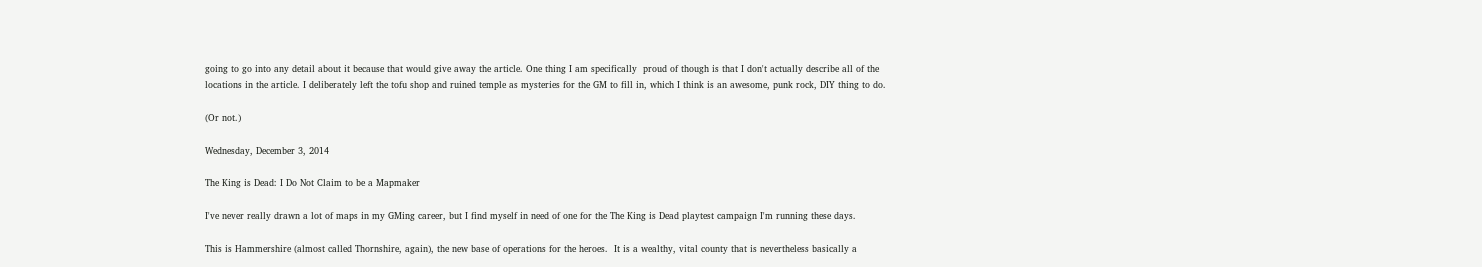going to go into any detail about it because that would give away the article. One thing I am specifically  proud of though is that I don't actually describe all of the locations in the article. I deliberately left the tofu shop and ruined temple as mysteries for the GM to fill in, which I think is an awesome, punk rock, DIY thing to do.

(Or not.)

Wednesday, December 3, 2014

The King is Dead: I Do Not Claim to be a Mapmaker

I've never really drawn a lot of maps in my GMing career, but I find myself in need of one for the The King is Dead playtest campaign I'm running these days.

This is Hammershire (almost called Thornshire, again), the new base of operations for the heroes.  It is a wealthy, vital county that is nevertheless basically a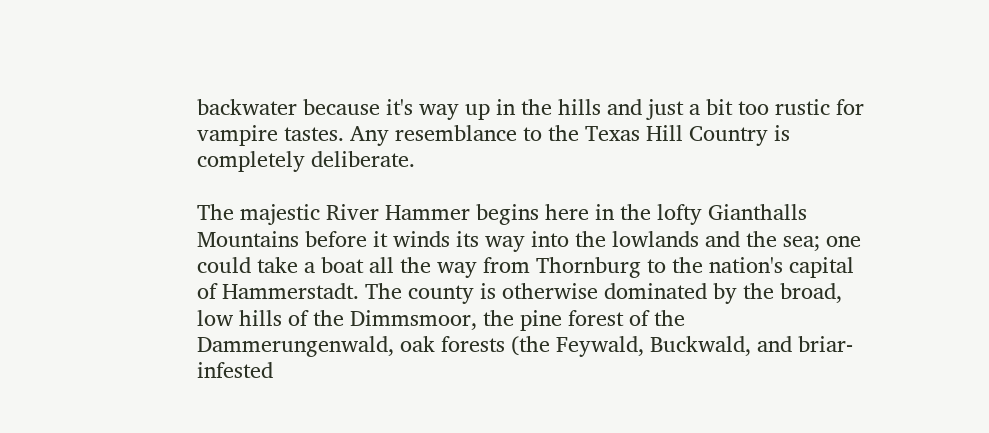backwater because it's way up in the hills and just a bit too rustic for vampire tastes. Any resemblance to the Texas Hill Country is completely deliberate.

The majestic River Hammer begins here in the lofty Gianthalls Mountains before it winds its way into the lowlands and the sea; one could take a boat all the way from Thornburg to the nation's capital of Hammerstadt. The county is otherwise dominated by the broad, low hills of the Dimmsmoor, the pine forest of the Dammerungenwald, oak forests (the Feywald, Buckwald, and briar-infested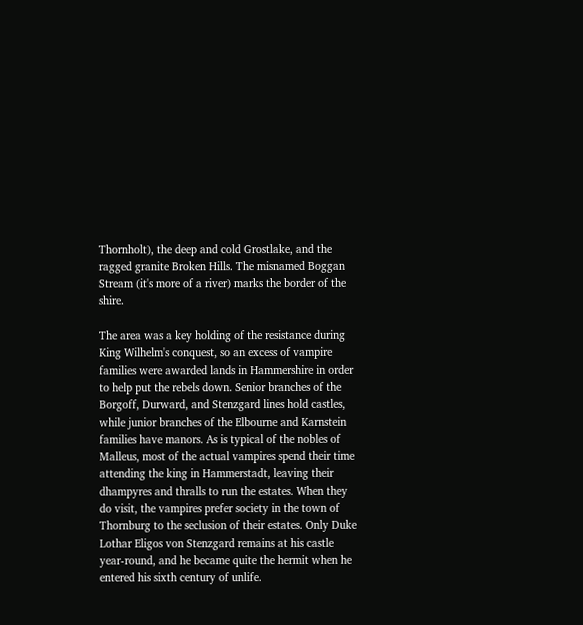Thornholt), the deep and cold Grostlake, and the ragged granite Broken Hills. The misnamed Boggan Stream (it's more of a river) marks the border of the shire.

The area was a key holding of the resistance during King Wilhelm's conquest, so an excess of vampire families were awarded lands in Hammershire in order to help put the rebels down. Senior branches of the Borgoff, Durward, and Stenzgard lines hold castles, while junior branches of the Elbourne and Karnstein families have manors. As is typical of the nobles of Malleus, most of the actual vampires spend their time attending the king in Hammerstadt, leaving their dhampyres and thralls to run the estates. When they do visit, the vampires prefer society in the town of Thornburg to the seclusion of their estates. Only Duke Lothar Eligos von Stenzgard remains at his castle year-round, and he became quite the hermit when he entered his sixth century of unlife.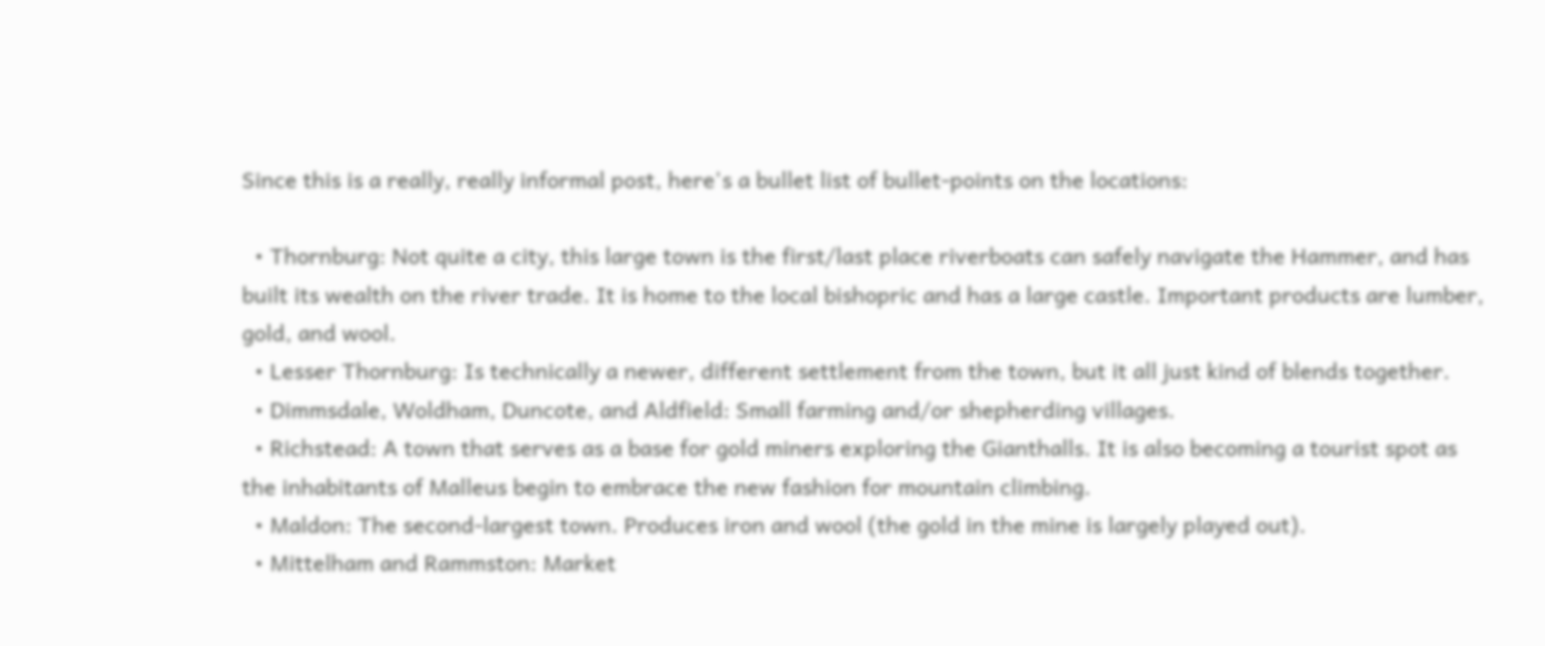Since this is a really, really informal post, here's a bullet list of bullet-points on the locations:

  • Thornburg: Not quite a city, this large town is the first/last place riverboats can safely navigate the Hammer, and has built its wealth on the river trade. It is home to the local bishopric and has a large castle. Important products are lumber, gold, and wool.
  • Lesser Thornburg: Is technically a newer, different settlement from the town, but it all just kind of blends together.
  • Dimmsdale, Woldham, Duncote, and Aldfield: Small farming and/or shepherding villages.
  • Richstead: A town that serves as a base for gold miners exploring the Gianthalls. It is also becoming a tourist spot as the inhabitants of Malleus begin to embrace the new fashion for mountain climbing.
  • Maldon: The second-largest town. Produces iron and wool (the gold in the mine is largely played out).
  • Mittelham and Rammston: Market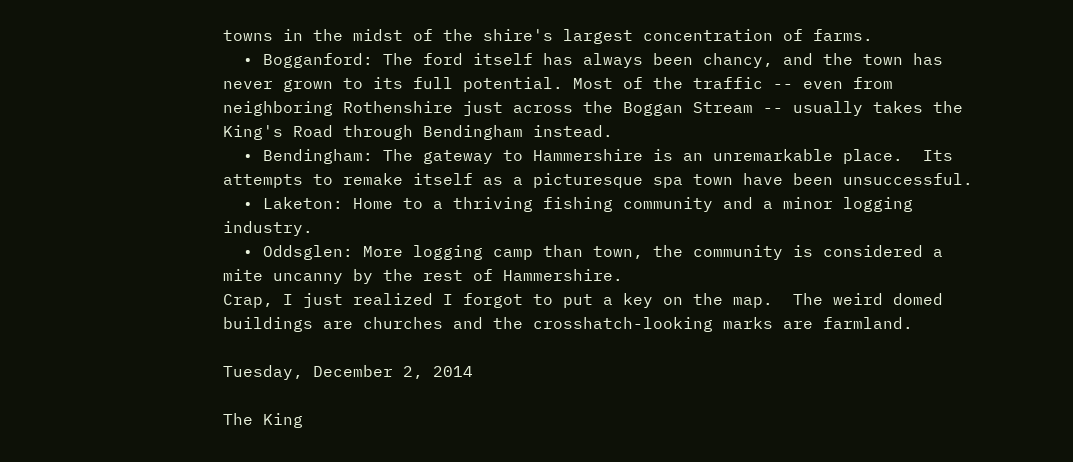towns in the midst of the shire's largest concentration of farms.
  • Bogganford: The ford itself has always been chancy, and the town has never grown to its full potential. Most of the traffic -- even from neighboring Rothenshire just across the Boggan Stream -- usually takes the King's Road through Bendingham instead.
  • Bendingham: The gateway to Hammershire is an unremarkable place.  Its attempts to remake itself as a picturesque spa town have been unsuccessful.
  • Laketon: Home to a thriving fishing community and a minor logging industry.
  • Oddsglen: More logging camp than town, the community is considered a mite uncanny by the rest of Hammershire.
Crap, I just realized I forgot to put a key on the map.  The weird domed buildings are churches and the crosshatch-looking marks are farmland.

Tuesday, December 2, 2014

The King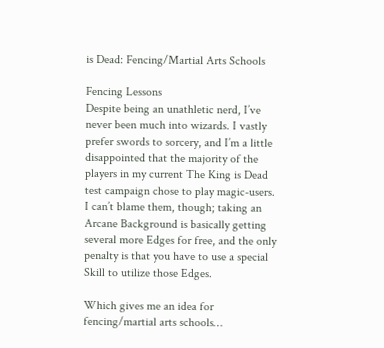is Dead: Fencing/Martial Arts Schools

Fencing Lessons
Despite being an unathletic nerd, I’ve never been much into wizards. I vastly prefer swords to sorcery, and I’m a little disappointed that the majority of the players in my current The King is Dead test campaign chose to play magic-users.  I can’t blame them, though; taking an Arcane Background is basically getting several more Edges for free, and the only penalty is that you have to use a special Skill to utilize those Edges.

Which gives me an idea for fencing/martial arts schools…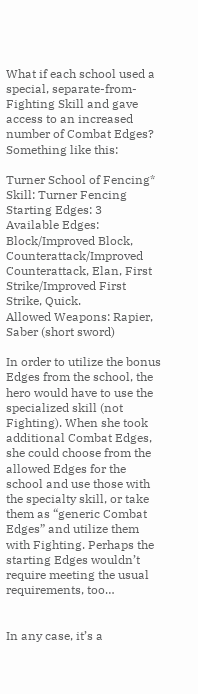What if each school used a special, separate-from-Fighting Skill and gave access to an increased number of Combat Edges?  Something like this:

Turner School of Fencing*
Skill: Turner Fencing
Starting Edges: 3
Available Edges: Block/Improved Block, Counterattack/Improved Counterattack, Elan, First Strike/Improved First Strike, Quick.
Allowed Weapons: Rapier, Saber (short sword)

In order to utilize the bonus Edges from the school, the hero would have to use the specialized skill (not Fighting). When she took additional Combat Edges, she could choose from the allowed Edges for the school and use those with the specialty skill, or take them as “generic Combat Edges” and utilize them with Fighting. Perhaps the starting Edges wouldn’t require meeting the usual requirements, too…


In any case, it’s a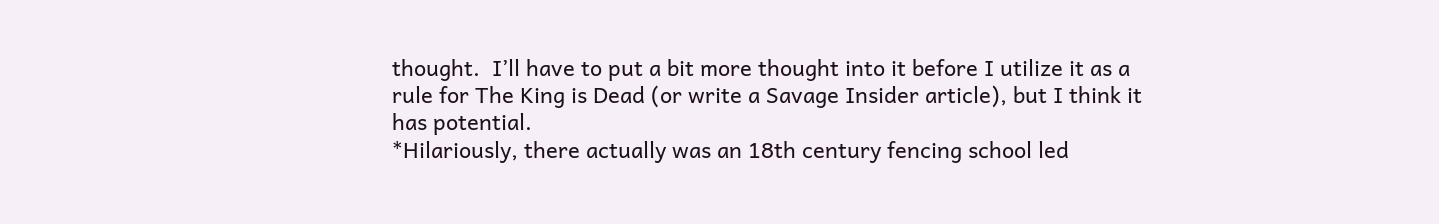thought.  I’ll have to put a bit more thought into it before I utilize it as a rule for The King is Dead (or write a Savage Insider article), but I think it has potential.
*Hilariously, there actually was an 18th century fencing school led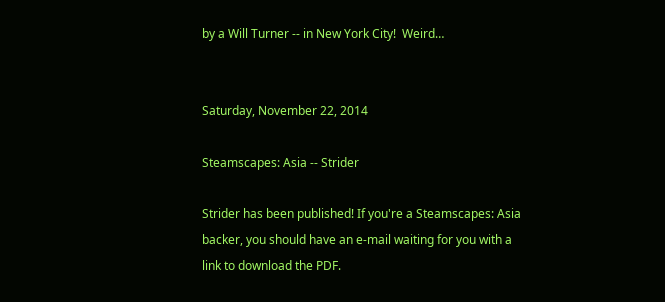by a Will Turner -- in New York City!  Weird…


Saturday, November 22, 2014

Steamscapes: Asia -- Strider

Strider has been published! If you're a Steamscapes: Asia backer, you should have an e-mail waiting for you with a link to download the PDF.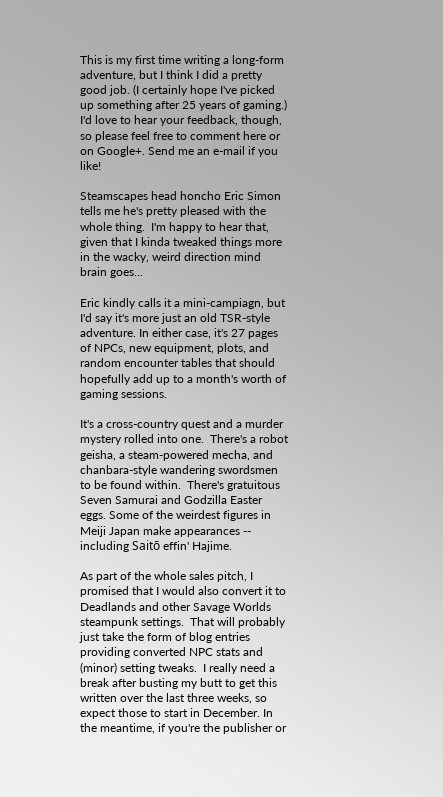This is my first time writing a long-form adventure, but I think I did a pretty good job. (I certainly hope I've picked up something after 25 years of gaming.)  I'd love to hear your feedback, though, so please feel free to comment here or on Google+. Send me an e-mail if you like!

Steamscapes head honcho Eric Simon tells me he's pretty pleased with the whole thing.  I'm happy to hear that, given that I kinda tweaked things more in the wacky, weird direction mind brain goes...

Eric kindly calls it a mini-campiagn, but I'd say it's more just an old TSR-style adventure. In either case, it's 27 pages of NPCs, new equipment, plots, and random encounter tables that should hopefully add up to a month's worth of gaming sessions.

It's a cross-country quest and a murder mystery rolled into one.  There's a robot geisha, a steam-powered mecha, and chanbara-style wandering swordsmen to be found within.  There's gratuitous Seven Samurai and Godzilla Easter eggs. Some of the weirdest figures in Meiji Japan make appearances -- including Saitō effin' Hajime.

As part of the whole sales pitch, I promised that I would also convert it to Deadlands and other Savage Worlds steampunk settings.  That will probably just take the form of blog entries providing converted NPC stats and (minor) setting tweaks.  I really need a break after busting my butt to get this written over the last three weeks, so expect those to start in December. In the meantime, if you're the publisher or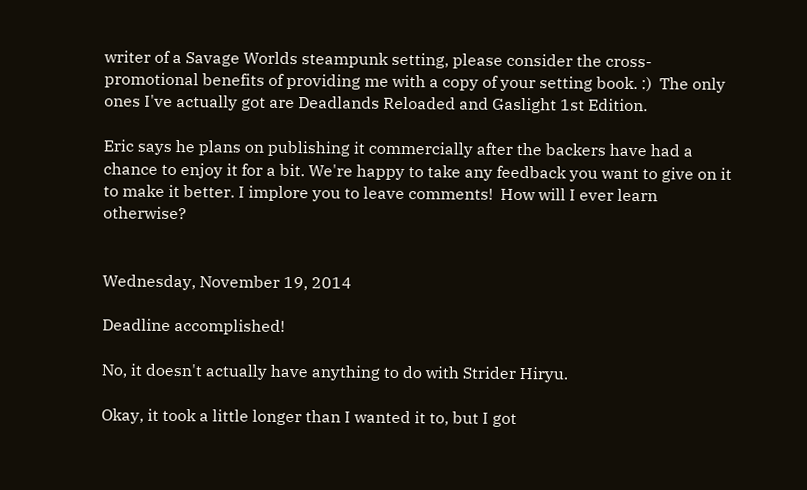writer of a Savage Worlds steampunk setting, please consider the cross-promotional benefits of providing me with a copy of your setting book. :)  The only ones I've actually got are Deadlands Reloaded and Gaslight 1st Edition.

Eric says he plans on publishing it commercially after the backers have had a chance to enjoy it for a bit. We're happy to take any feedback you want to give on it to make it better. I implore you to leave comments!  How will I ever learn otherwise?


Wednesday, November 19, 2014

Deadline accomplished!

No, it doesn't actually have anything to do with Strider Hiryu.

Okay, it took a little longer than I wanted it to, but I got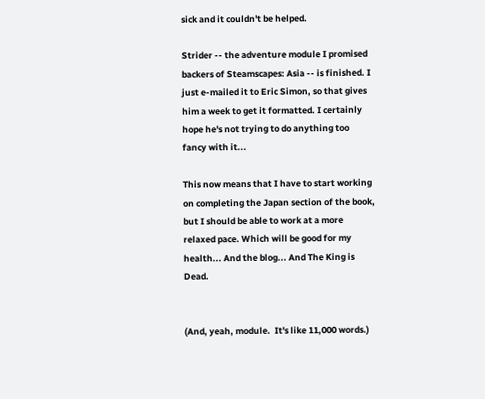sick and it couldn't be helped.

Strider -- the adventure module I promised backers of Steamscapes: Asia -- is finished. I just e-mailed it to Eric Simon, so that gives him a week to get it formatted. I certainly hope he's not trying to do anything too fancy with it...

This now means that I have to start working on completing the Japan section of the book, but I should be able to work at a more relaxed pace. Which will be good for my health... And the blog... And The King is Dead.


(And, yeah, module.  It's like 11,000 words.)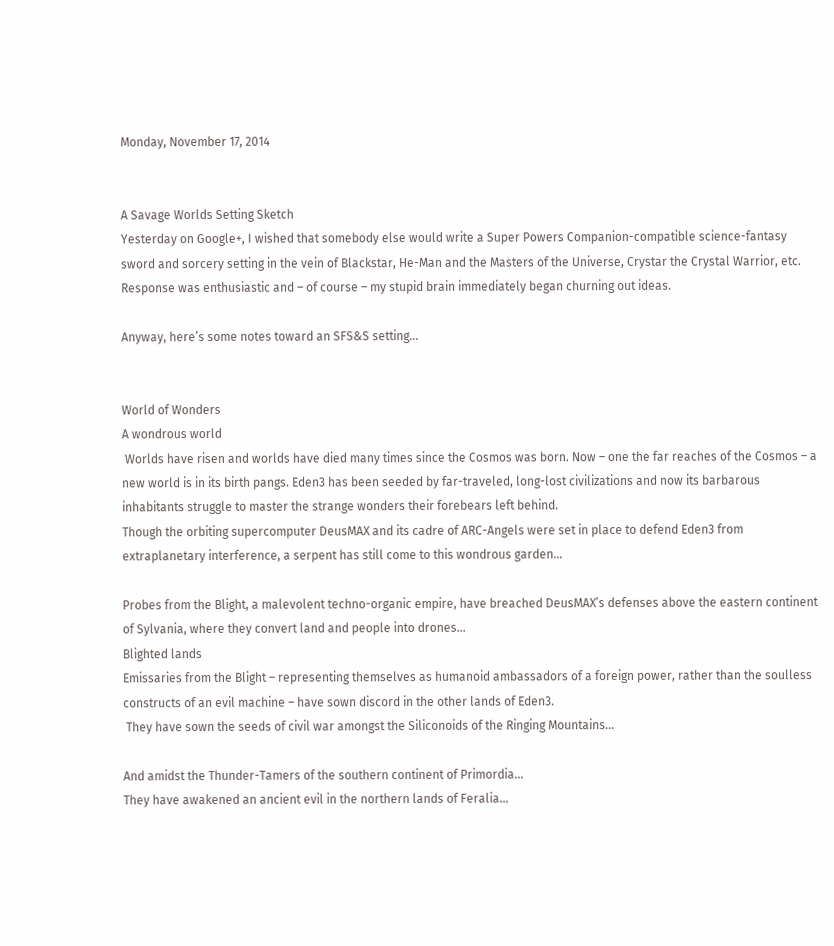Monday, November 17, 2014


A Savage Worlds Setting Sketch
Yesterday on Google+, I wished that somebody else would write a Super Powers Companion-compatible science-fantasy sword and sorcery setting in the vein of Blackstar, He-Man and the Masters of the Universe, Crystar the Crystal Warrior, etc. Response was enthusiastic and – of course – my stupid brain immediately began churning out ideas.

Anyway, here’s some notes toward an SFS&S setting…


World of Wonders
A wondrous world
 Worlds have risen and worlds have died many times since the Cosmos was born. Now – one the far reaches of the Cosmos – a new world is in its birth pangs. Eden3 has been seeded by far-traveled, long-lost civilizations and now its barbarous inhabitants struggle to master the strange wonders their forebears left behind.
Though the orbiting supercomputer DeusMAX and its cadre of ARC-Angels were set in place to defend Eden3 from extraplanetary interference, a serpent has still come to this wondrous garden…

Probes from the Blight, a malevolent techno-organic empire, have breached DeusMAX’s defenses above the eastern continent of Sylvania, where they convert land and people into drones…
Blighted lands
Emissaries from the Blight – representing themselves as humanoid ambassadors of a foreign power, rather than the soulless constructs of an evil machine – have sown discord in the other lands of Eden3.
 They have sown the seeds of civil war amongst the Siliconoids of the Ringing Mountains…

And amidst the Thunder-Tamers of the southern continent of Primordia...
They have awakened an ancient evil in the northern lands of Feralia…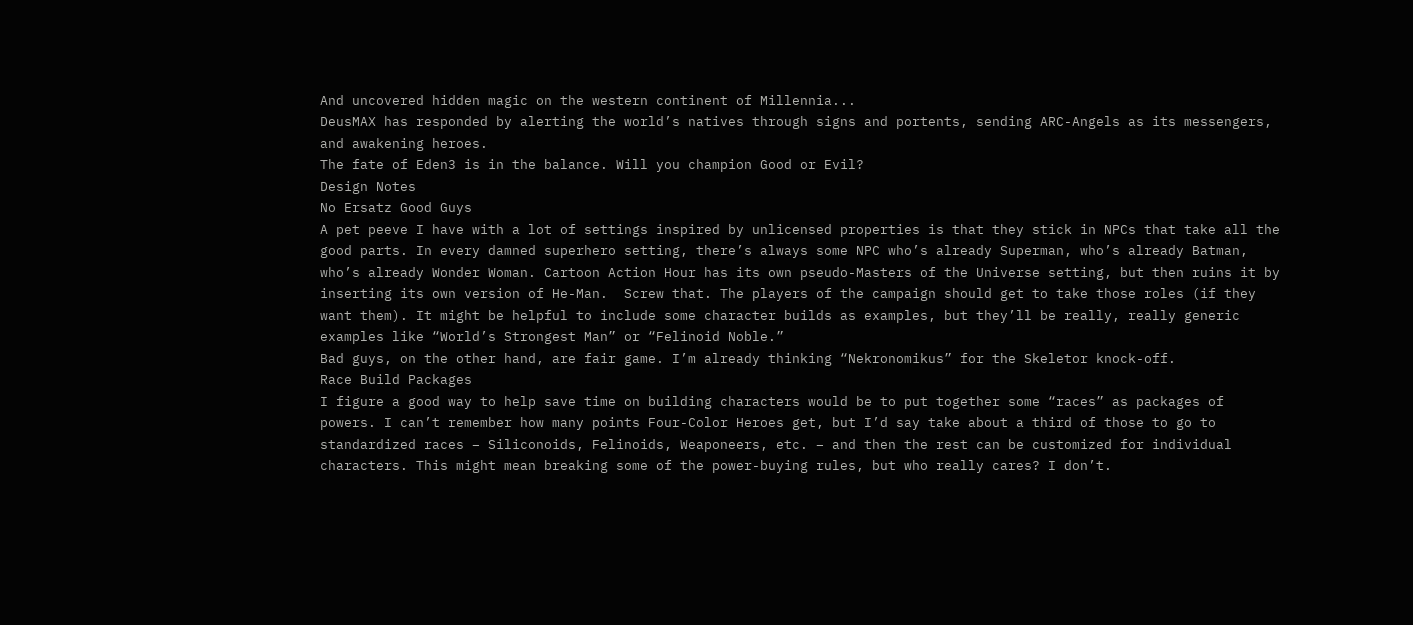And uncovered hidden magic on the western continent of Millennia...
DeusMAX has responded by alerting the world’s natives through signs and portents, sending ARC-Angels as its messengers, and awakening heroes.
The fate of Eden3 is in the balance. Will you champion Good or Evil?
Design Notes
No Ersatz Good Guys
A pet peeve I have with a lot of settings inspired by unlicensed properties is that they stick in NPCs that take all the good parts. In every damned superhero setting, there’s always some NPC who’s already Superman, who’s already Batman, who’s already Wonder Woman. Cartoon Action Hour has its own pseudo-Masters of the Universe setting, but then ruins it by inserting its own version of He-Man.  Screw that. The players of the campaign should get to take those roles (if they want them). It might be helpful to include some character builds as examples, but they’ll be really, really generic examples like “World’s Strongest Man” or “Felinoid Noble.”
Bad guys, on the other hand, are fair game. I’m already thinking “Nekronomikus” for the Skeletor knock-off.
Race Build Packages
I figure a good way to help save time on building characters would be to put together some “races” as packages of powers. I can’t remember how many points Four-Color Heroes get, but I’d say take about a third of those to go to standardized races – Siliconoids, Felinoids, Weaponeers, etc. – and then the rest can be customized for individual characters. This might mean breaking some of the power-buying rules, but who really cares? I don’t.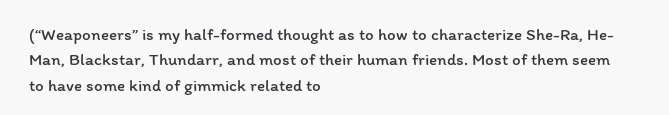(“Weaponeers” is my half-formed thought as to how to characterize She-Ra, He-Man, Blackstar, Thundarr, and most of their human friends. Most of them seem to have some kind of gimmick related to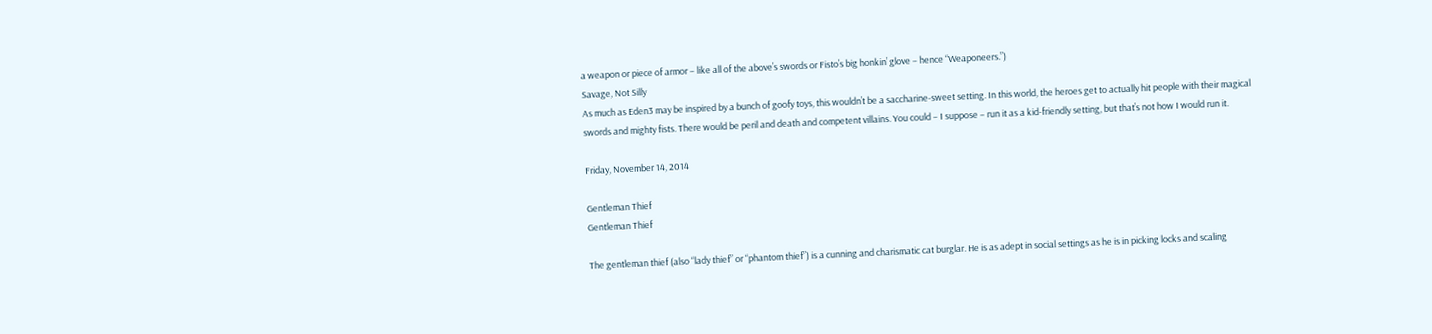a weapon or piece of armor – like all of the above’s swords or Fisto’s big honkin’ glove – hence “Weaponeers.”)
Savage, Not Silly
As much as Eden3 may be inspired by a bunch of goofy toys, this wouldn’t be a saccharine-sweet setting. In this world, the heroes get to actually hit people with their magical swords and mighty fists. There would be peril and death and competent villains. You could – I suppose – run it as a kid-friendly setting, but that’s not how I would run it.

Friday, November 14, 2014

Gentleman Thief
Gentleman Thief

The gentleman thief (also “lady thief” or “phantom thief”) is a cunning and charismatic cat burglar. He is as adept in social settings as he is in picking locks and scaling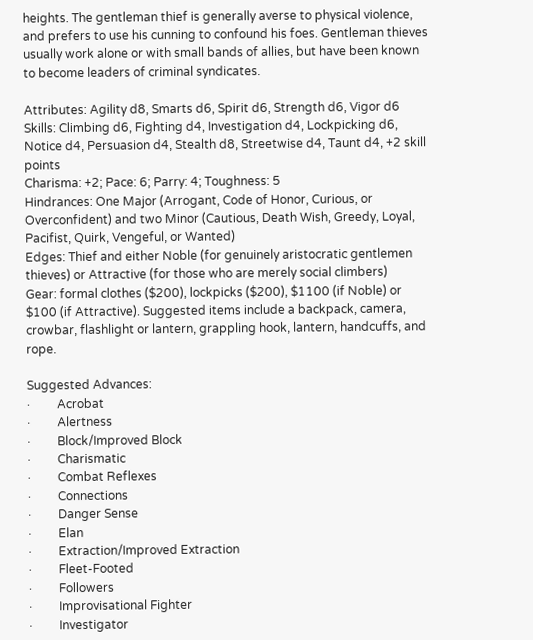heights. The gentleman thief is generally averse to physical violence, and prefers to use his cunning to confound his foes. Gentleman thieves usually work alone or with small bands of allies, but have been known to become leaders of criminal syndicates.

Attributes: Agility d8, Smarts d6, Spirit d6, Strength d6, Vigor d6
Skills: Climbing d6, Fighting d4, Investigation d4, Lockpicking d6, Notice d4, Persuasion d4, Stealth d8, Streetwise d4, Taunt d4, +2 skill points
Charisma: +2; Pace: 6; Parry: 4; Toughness: 5
Hindrances: One Major (Arrogant, Code of Honor, Curious, or Overconfident) and two Minor (Cautious, Death Wish, Greedy, Loyal, Pacifist, Quirk, Vengeful, or Wanted)
Edges: Thief and either Noble (for genuinely aristocratic gentlemen thieves) or Attractive (for those who are merely social climbers)
Gear: formal clothes ($200), lockpicks ($200), $1100 (if Noble) or $100 (if Attractive). Suggested items include a backpack, camera, crowbar, flashlight or lantern, grappling hook, lantern, handcuffs, and rope.

Suggested Advances:
·         Acrobat
·         Alertness
·         Block/Improved Block
·         Charismatic
·         Combat Reflexes
·         Connections
·         Danger Sense
·         Elan
·         Extraction/Improved Extraction
·         Fleet-Footed
·         Followers
·         Improvisational Fighter
·         Investigator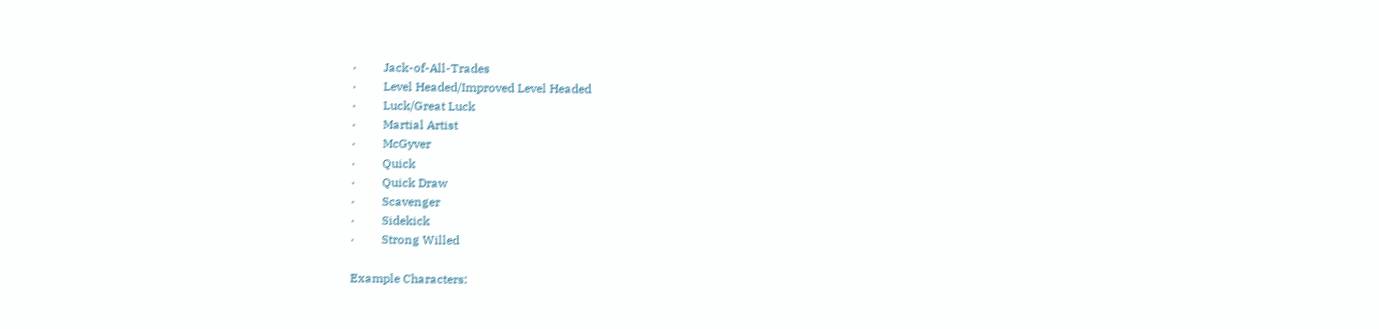·         Jack-of-All-Trades
·         Level Headed/Improved Level Headed
·         Luck/Great Luck
·         Martial Artist
·         McGyver
·         Quick
·         Quick Draw
·         Scavenger
·         Sidekick
·         Strong Willed

Example Characters: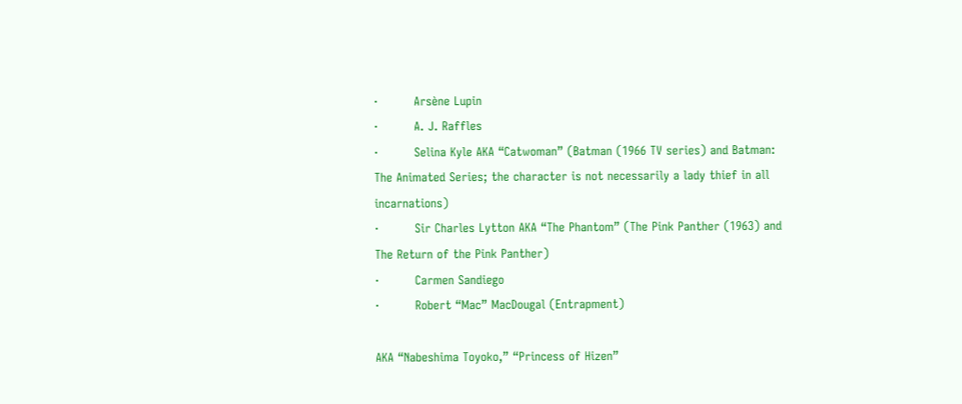·         Arsène Lupin
·         A. J. Raffles
·         Selina Kyle AKA “Catwoman” (Batman (1966 TV series) and Batman: The Animated Series; the character is not necessarily a lady thief in all incarnations)
·         Sir Charles Lytton AKA “The Phantom” (The Pink Panther (1963) and The Return of the Pink Panther)
·         Carmen Sandiego
·         Robert “Mac” MacDougal (Entrapment)

AKA “Nabeshima Toyoko,” “Princess of Hizen”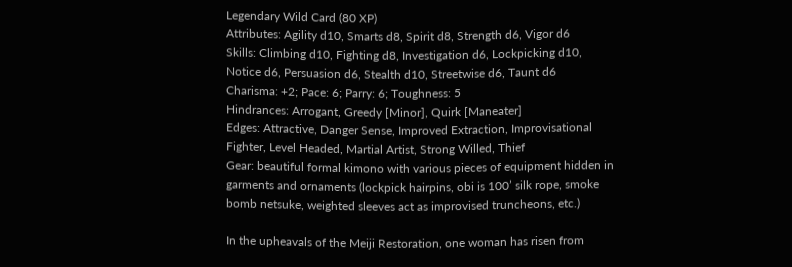Legendary Wild Card (80 XP)
Attributes: Agility d10, Smarts d8, Spirit d8, Strength d6, Vigor d6
Skills: Climbing d10, Fighting d8, Investigation d6, Lockpicking d10, Notice d6, Persuasion d6, Stealth d10, Streetwise d6, Taunt d6
Charisma: +2; Pace: 6; Parry: 6; Toughness: 5
Hindrances: Arrogant, Greedy [Minor], Quirk [Maneater]
Edges: Attractive, Danger Sense, Improved Extraction, Improvisational Fighter, Level Headed, Martial Artist, Strong Willed, Thief
Gear: beautiful formal kimono with various pieces of equipment hidden in garments and ornaments (lockpick hairpins, obi is 100’ silk rope, smoke bomb netsuke, weighted sleeves act as improvised truncheons, etc.)

In the upheavals of the Meiji Restoration, one woman has risen from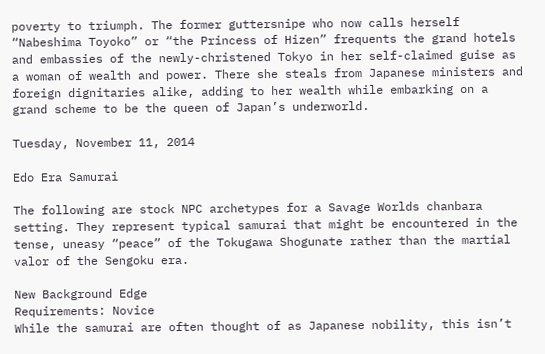poverty to triumph. The former guttersnipe who now calls herself “Nabeshima Toyoko” or “the Princess of Hizen” frequents the grand hotels and embassies of the newly-christened Tokyo in her self-claimed guise as a woman of wealth and power. There she steals from Japanese ministers and foreign dignitaries alike, adding to her wealth while embarking on a grand scheme to be the queen of Japan’s underworld.

Tuesday, November 11, 2014

Edo Era Samurai

The following are stock NPC archetypes for a Savage Worlds chanbara setting. They represent typical samurai that might be encountered in the tense, uneasy “peace” of the Tokugawa Shogunate rather than the martial valor of the Sengoku era.

New Background Edge
Requirements: Novice
While the samurai are often thought of as Japanese nobility, this isn’t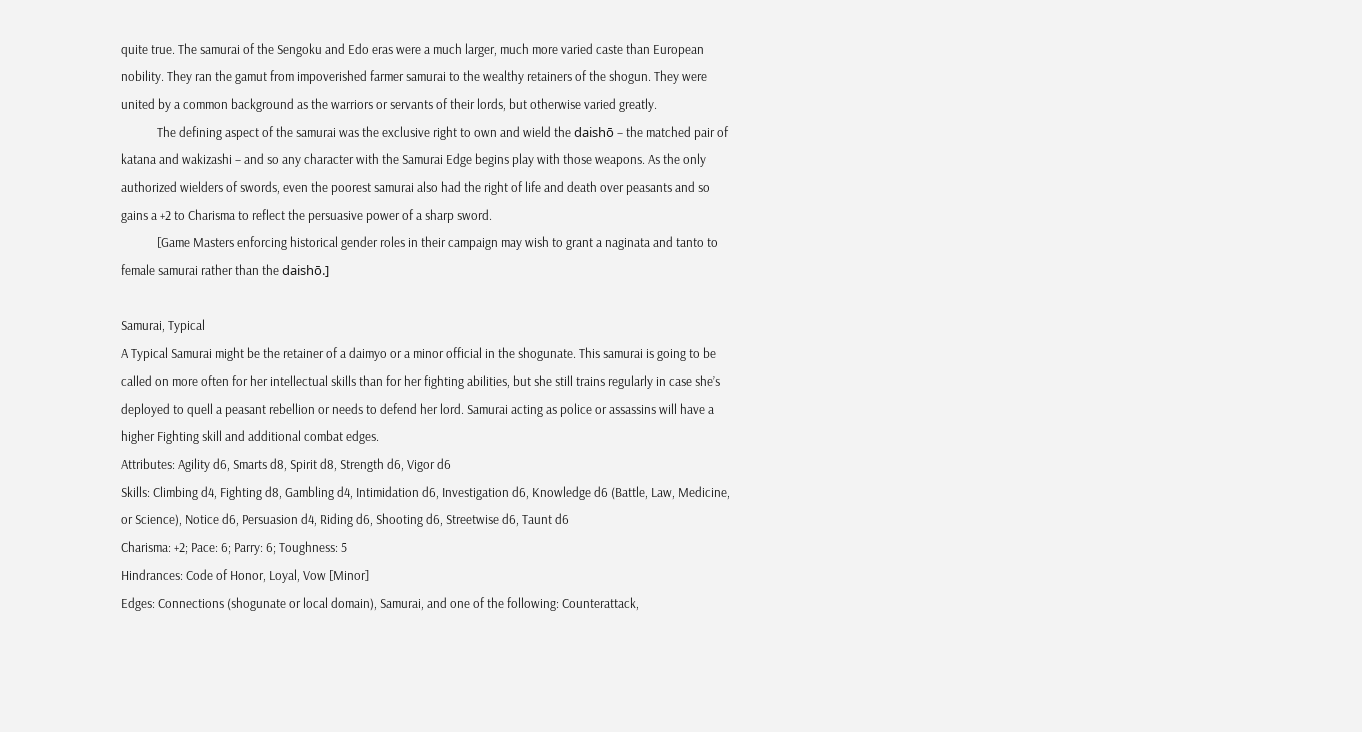quite true. The samurai of the Sengoku and Edo eras were a much larger, much more varied caste than European nobility. They ran the gamut from impoverished farmer samurai to the wealthy retainers of the shogun. They were united by a common background as the warriors or servants of their lords, but otherwise varied greatly.
            The defining aspect of the samurai was the exclusive right to own and wield the daishō – the matched pair of katana and wakizashi – and so any character with the Samurai Edge begins play with those weapons. As the only authorized wielders of swords, even the poorest samurai also had the right of life and death over peasants and so gains a +2 to Charisma to reflect the persuasive power of a sharp sword.
            [Game Masters enforcing historical gender roles in their campaign may wish to grant a naginata and tanto to female samurai rather than the daishō.]

Samurai, Typical
A Typical Samurai might be the retainer of a daimyo or a minor official in the shogunate. This samurai is going to be called on more often for her intellectual skills than for her fighting abilities, but she still trains regularly in case she’s deployed to quell a peasant rebellion or needs to defend her lord. Samurai acting as police or assassins will have a higher Fighting skill and additional combat edges.
Attributes: Agility d6, Smarts d8, Spirit d8, Strength d6, Vigor d6
Skills: Climbing d4, Fighting d8, Gambling d4, Intimidation d6, Investigation d6, Knowledge d6 (Battle, Law, Medicine, or Science), Notice d6, Persuasion d4, Riding d6, Shooting d6, Streetwise d6, Taunt d6
Charisma: +2; Pace: 6; Parry: 6; Toughness: 5
Hindrances: Code of Honor, Loyal, Vow [Minor]
Edges: Connections (shogunate or local domain), Samurai, and one of the following: Counterattack,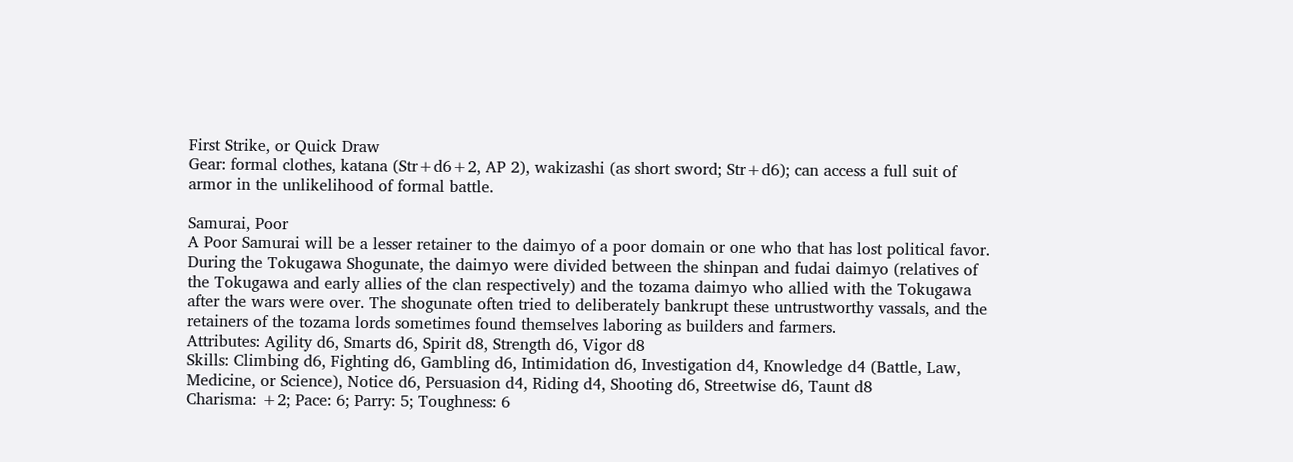First Strike, or Quick Draw
Gear: formal clothes, katana (Str+d6+2, AP 2), wakizashi (as short sword; Str+d6); can access a full suit of armor in the unlikelihood of formal battle.

Samurai, Poor
A Poor Samurai will be a lesser retainer to the daimyo of a poor domain or one who that has lost political favor.  During the Tokugawa Shogunate, the daimyo were divided between the shinpan and fudai daimyo (relatives of the Tokugawa and early allies of the clan respectively) and the tozama daimyo who allied with the Tokugawa after the wars were over. The shogunate often tried to deliberately bankrupt these untrustworthy vassals, and the retainers of the tozama lords sometimes found themselves laboring as builders and farmers.
Attributes: Agility d6, Smarts d6, Spirit d8, Strength d6, Vigor d8
Skills: Climbing d6, Fighting d6, Gambling d6, Intimidation d6, Investigation d4, Knowledge d4 (Battle, Law, Medicine, or Science), Notice d6, Persuasion d4, Riding d4, Shooting d6, Streetwise d6, Taunt d8
Charisma: +2; Pace: 6; Parry: 5; Toughness: 6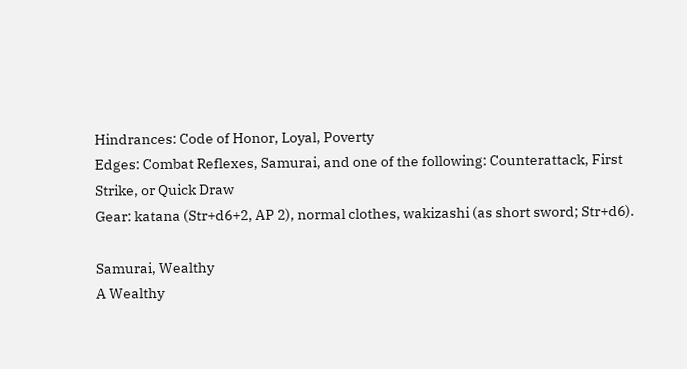Hindrances: Code of Honor, Loyal, Poverty
Edges: Combat Reflexes, Samurai, and one of the following: Counterattack, First Strike, or Quick Draw
Gear: katana (Str+d6+2, AP 2), normal clothes, wakizashi (as short sword; Str+d6).

Samurai, Wealthy
A Wealthy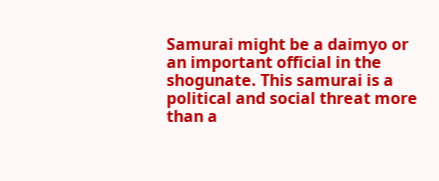Samurai might be a daimyo or an important official in the shogunate. This samurai is a political and social threat more than a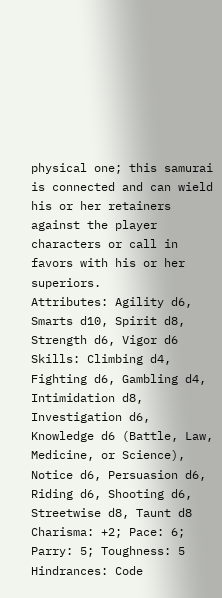physical one; this samurai is connected and can wield his or her retainers against the player characters or call in favors with his or her superiors.
Attributes: Agility d6, Smarts d10, Spirit d8, Strength d6, Vigor d6
Skills: Climbing d4, Fighting d6, Gambling d4, Intimidation d8, Investigation d6, Knowledge d6 (Battle, Law, Medicine, or Science), Notice d6, Persuasion d6, Riding d6, Shooting d6, Streetwise d8, Taunt d8
Charisma: +2; Pace: 6; Parry: 5; Toughness: 5
Hindrances: Code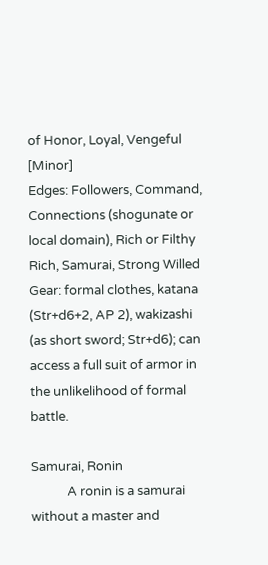of Honor, Loyal, Vengeful [Minor]
Edges: Followers, Command, Connections (shogunate or local domain), Rich or Filthy Rich, Samurai, Strong Willed
Gear: formal clothes, katana (Str+d6+2, AP 2), wakizashi (as short sword; Str+d6); can access a full suit of armor in the unlikelihood of formal battle.

Samurai, Ronin
            A ronin is a samurai without a master and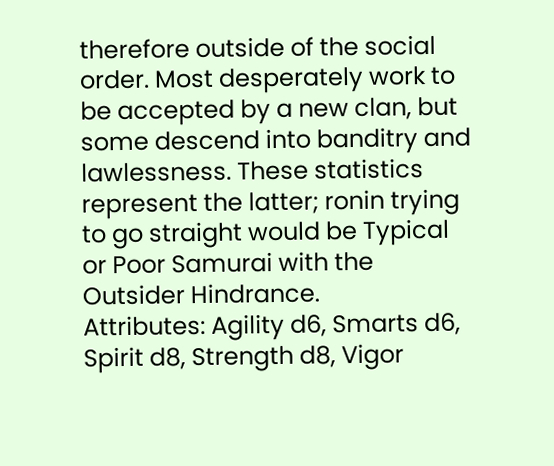therefore outside of the social order. Most desperately work to be accepted by a new clan, but some descend into banditry and lawlessness. These statistics represent the latter; ronin trying to go straight would be Typical or Poor Samurai with the Outsider Hindrance.
Attributes: Agility d6, Smarts d6, Spirit d8, Strength d8, Vigor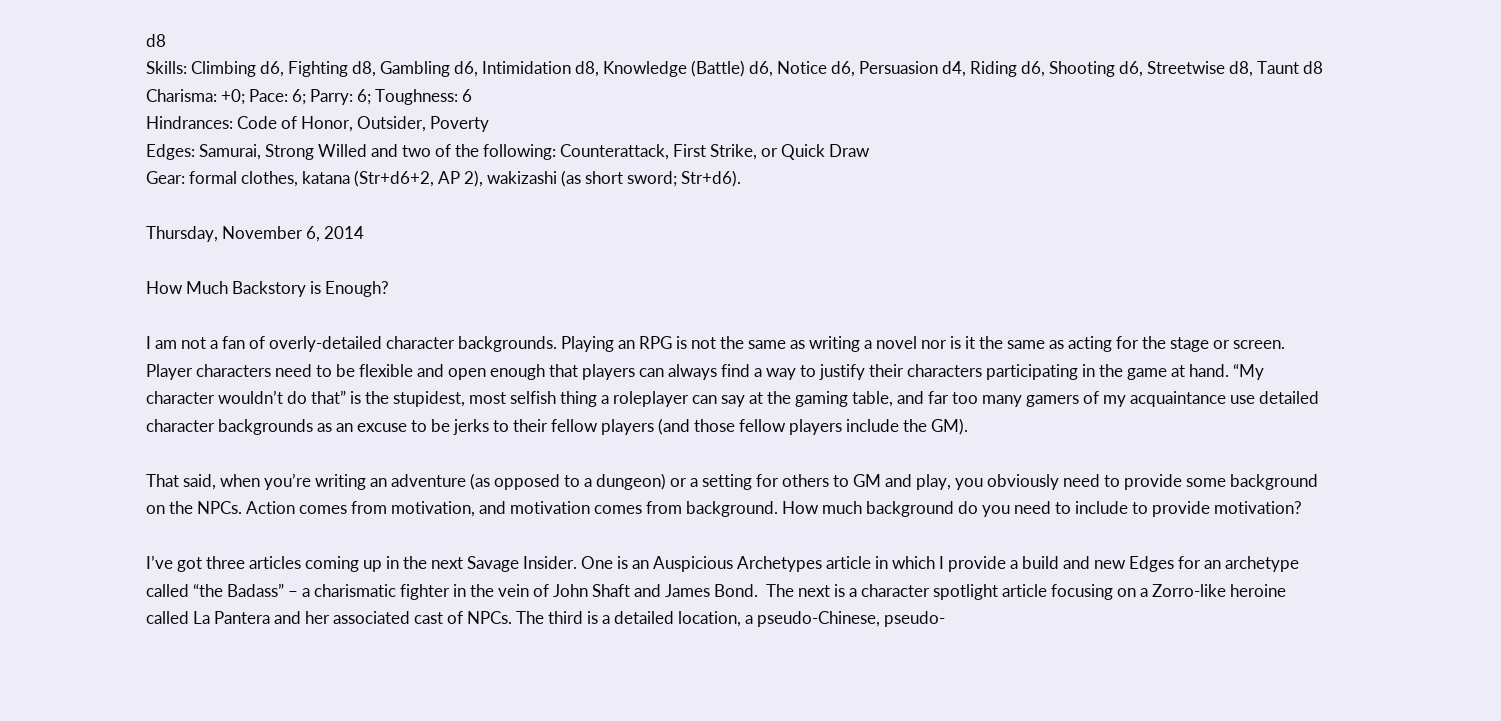d8
Skills: Climbing d6, Fighting d8, Gambling d6, Intimidation d8, Knowledge (Battle) d6, Notice d6, Persuasion d4, Riding d6, Shooting d6, Streetwise d8, Taunt d8
Charisma: +0; Pace: 6; Parry: 6; Toughness: 6
Hindrances: Code of Honor, Outsider, Poverty
Edges: Samurai, Strong Willed and two of the following: Counterattack, First Strike, or Quick Draw
Gear: formal clothes, katana (Str+d6+2, AP 2), wakizashi (as short sword; Str+d6).

Thursday, November 6, 2014

How Much Backstory is Enough?

I am not a fan of overly-detailed character backgrounds. Playing an RPG is not the same as writing a novel nor is it the same as acting for the stage or screen. Player characters need to be flexible and open enough that players can always find a way to justify their characters participating in the game at hand. “My character wouldn’t do that” is the stupidest, most selfish thing a roleplayer can say at the gaming table, and far too many gamers of my acquaintance use detailed character backgrounds as an excuse to be jerks to their fellow players (and those fellow players include the GM).

That said, when you’re writing an adventure (as opposed to a dungeon) or a setting for others to GM and play, you obviously need to provide some background on the NPCs. Action comes from motivation, and motivation comes from background. How much background do you need to include to provide motivation?

I’ve got three articles coming up in the next Savage Insider. One is an Auspicious Archetypes article in which I provide a build and new Edges for an archetype called “the Badass” – a charismatic fighter in the vein of John Shaft and James Bond.  The next is a character spotlight article focusing on a Zorro-like heroine called La Pantera and her associated cast of NPCs. The third is a detailed location, a pseudo-Chinese, pseudo-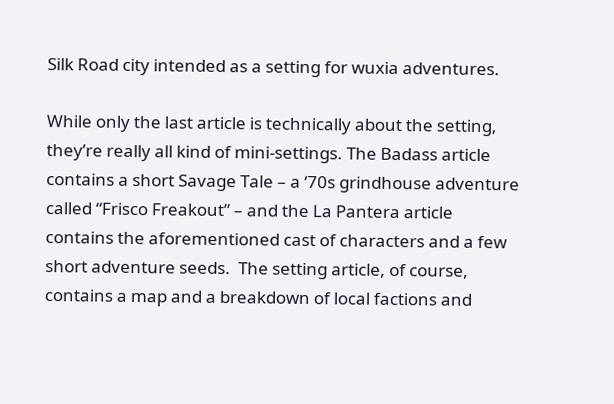Silk Road city intended as a setting for wuxia adventures.

While only the last article is technically about the setting, they’re really all kind of mini-settings. The Badass article contains a short Savage Tale – a ‘70s grindhouse adventure called “Frisco Freakout” – and the La Pantera article contains the aforementioned cast of characters and a few short adventure seeds.  The setting article, of course, contains a map and a breakdown of local factions and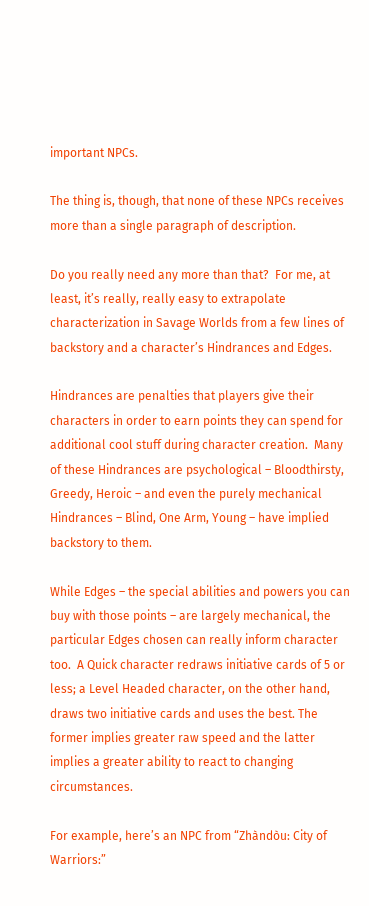important NPCs.

The thing is, though, that none of these NPCs receives more than a single paragraph of description.

Do you really need any more than that?  For me, at least, it’s really, really easy to extrapolate characterization in Savage Worlds from a few lines of backstory and a character’s Hindrances and Edges.

Hindrances are penalties that players give their characters in order to earn points they can spend for additional cool stuff during character creation.  Many of these Hindrances are psychological – Bloodthirsty, Greedy, Heroic – and even the purely mechanical Hindrances – Blind, One Arm, Young – have implied backstory to them.

While Edges – the special abilities and powers you can buy with those points – are largely mechanical, the particular Edges chosen can really inform character too.  A Quick character redraws initiative cards of 5 or less; a Level Headed character, on the other hand, draws two initiative cards and uses the best. The former implies greater raw speed and the latter implies a greater ability to react to changing circumstances.

For example, here’s an NPC from “Zhàndòu: City of Warriors:”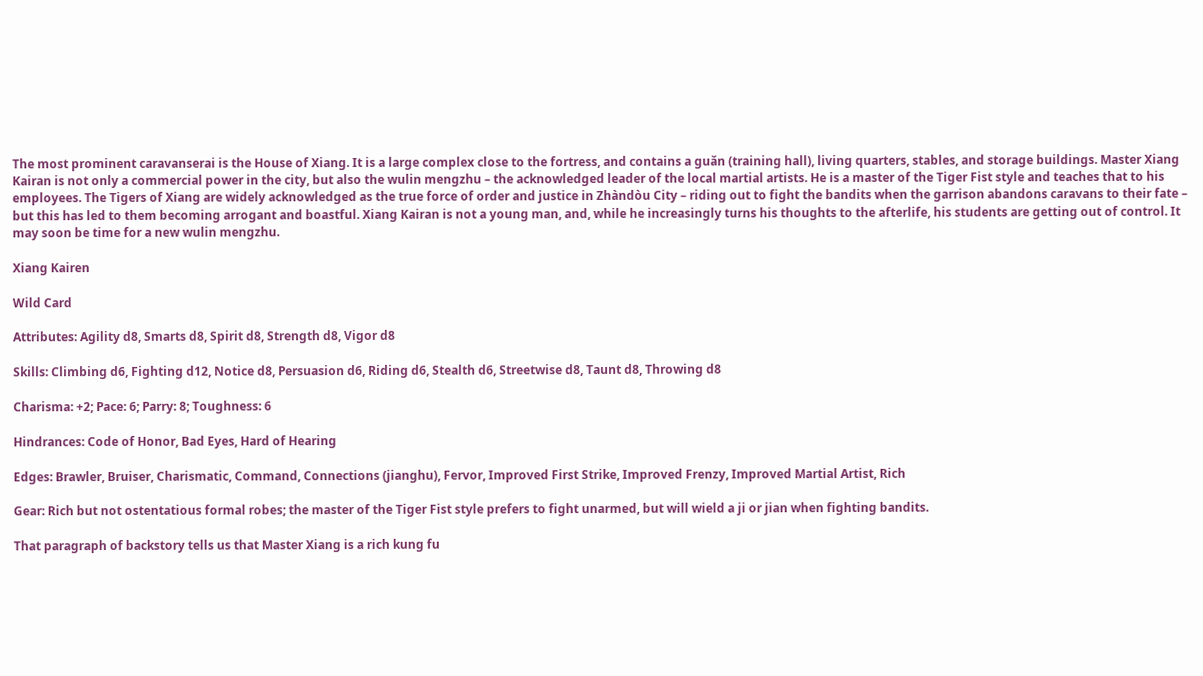The most prominent caravanserai is the House of Xiang. It is a large complex close to the fortress, and contains a guǎn (training hall), living quarters, stables, and storage buildings. Master Xiang Kairan is not only a commercial power in the city, but also the wulin mengzhu – the acknowledged leader of the local martial artists. He is a master of the Tiger Fist style and teaches that to his employees. The Tigers of Xiang are widely acknowledged as the true force of order and justice in Zhàndòu City – riding out to fight the bandits when the garrison abandons caravans to their fate – but this has led to them becoming arrogant and boastful. Xiang Kairan is not a young man, and, while he increasingly turns his thoughts to the afterlife, his students are getting out of control. It may soon be time for a new wulin mengzhu.

Xiang Kairen

Wild Card

Attributes: Agility d8, Smarts d8, Spirit d8, Strength d8, Vigor d8

Skills: Climbing d6, Fighting d12, Notice d8, Persuasion d6, Riding d6, Stealth d6, Streetwise d8, Taunt d8, Throwing d8

Charisma: +2; Pace: 6; Parry: 8; Toughness: 6

Hindrances: Code of Honor, Bad Eyes, Hard of Hearing

Edges: Brawler, Bruiser, Charismatic, Command, Connections (jianghu), Fervor, Improved First Strike, Improved Frenzy, Improved Martial Artist, Rich

Gear: Rich but not ostentatious formal robes; the master of the Tiger Fist style prefers to fight unarmed, but will wield a ji or jian when fighting bandits.

That paragraph of backstory tells us that Master Xiang is a rich kung fu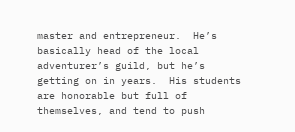master and entrepreneur.  He’s basically head of the local adventurer’s guild, but he’s getting on in years.  His students are honorable but full of themselves, and tend to push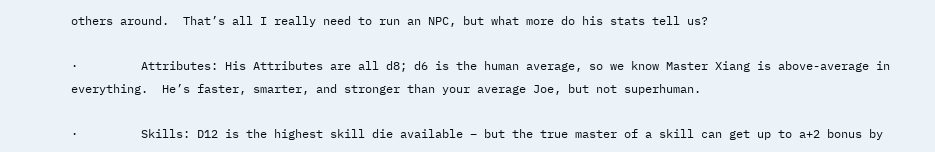others around.  That’s all I really need to run an NPC, but what more do his stats tell us?

·         Attributes: His Attributes are all d8; d6 is the human average, so we know Master Xiang is above-average in everything.  He’s faster, smarter, and stronger than your average Joe, but not superhuman.

·         Skills: D12 is the highest skill die available – but the true master of a skill can get up to a+2 bonus by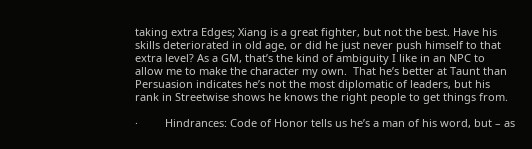taking extra Edges; Xiang is a great fighter, but not the best. Have his skills deteriorated in old age, or did he just never push himself to that extra level? As a GM, that’s the kind of ambiguity I like in an NPC to allow me to make the character my own.  That he’s better at Taunt than Persuasion indicates he’s not the most diplomatic of leaders, but his rank in Streetwise shows he knows the right people to get things from.

·         Hindrances: Code of Honor tells us he’s a man of his word, but – as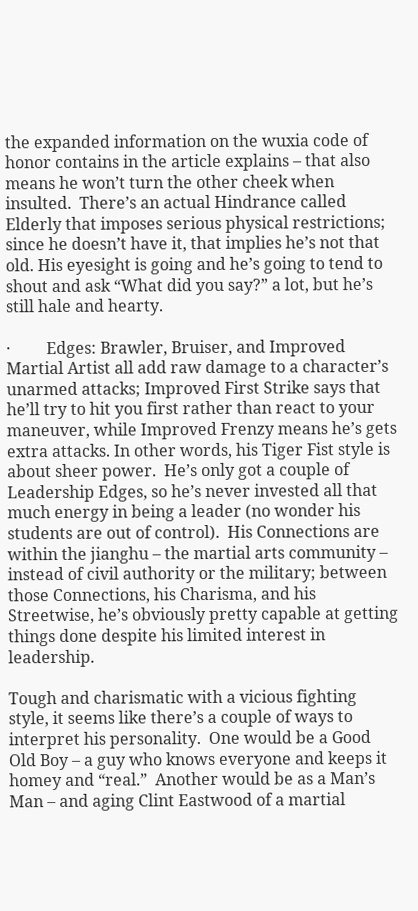the expanded information on the wuxia code of honor contains in the article explains – that also means he won’t turn the other cheek when insulted.  There’s an actual Hindrance called Elderly that imposes serious physical restrictions; since he doesn’t have it, that implies he’s not that old. His eyesight is going and he’s going to tend to shout and ask “What did you say?” a lot, but he’s still hale and hearty.

·         Edges: Brawler, Bruiser, and Improved Martial Artist all add raw damage to a character’s unarmed attacks; Improved First Strike says that he’ll try to hit you first rather than react to your maneuver, while Improved Frenzy means he’s gets extra attacks. In other words, his Tiger Fist style is about sheer power.  He’s only got a couple of Leadership Edges, so he’s never invested all that much energy in being a leader (no wonder his students are out of control).  His Connections are within the jianghu – the martial arts community – instead of civil authority or the military; between those Connections, his Charisma, and his Streetwise, he’s obviously pretty capable at getting things done despite his limited interest in leadership.

Tough and charismatic with a vicious fighting style, it seems like there’s a couple of ways to interpret his personality.  One would be a Good Old Boy – a guy who knows everyone and keeps it homey and “real.”  Another would be as a Man’s Man – and aging Clint Eastwood of a martial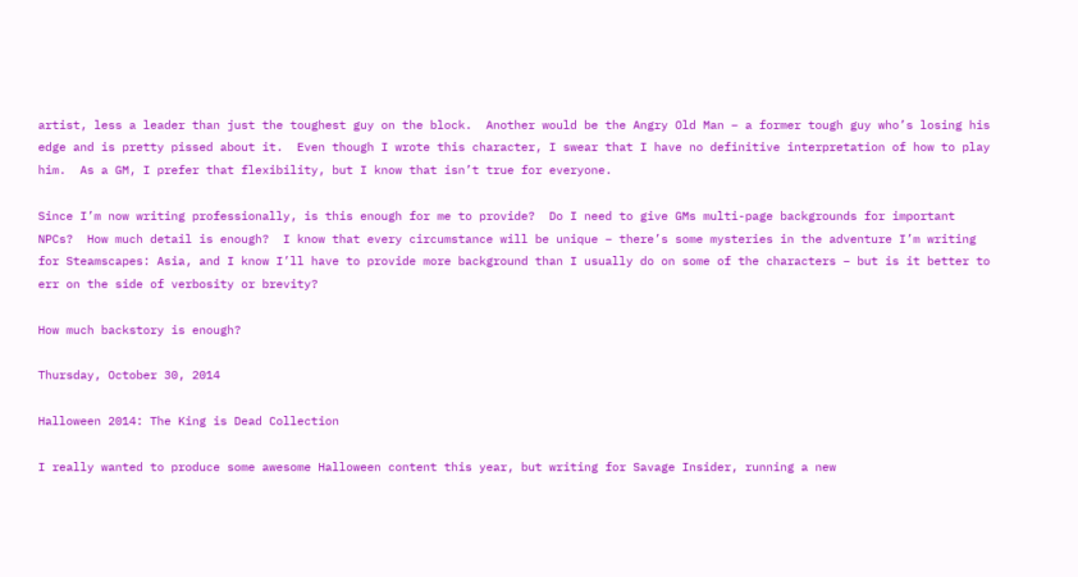artist, less a leader than just the toughest guy on the block.  Another would be the Angry Old Man – a former tough guy who’s losing his edge and is pretty pissed about it.  Even though I wrote this character, I swear that I have no definitive interpretation of how to play him.  As a GM, I prefer that flexibility, but I know that isn’t true for everyone.

Since I’m now writing professionally, is this enough for me to provide?  Do I need to give GMs multi-page backgrounds for important NPCs?  How much detail is enough?  I know that every circumstance will be unique – there’s some mysteries in the adventure I’m writing for Steamscapes: Asia, and I know I’ll have to provide more background than I usually do on some of the characters – but is it better to err on the side of verbosity or brevity?

How much backstory is enough?

Thursday, October 30, 2014

Halloween 2014: The King is Dead Collection

I really wanted to produce some awesome Halloween content this year, but writing for Savage Insider, running a new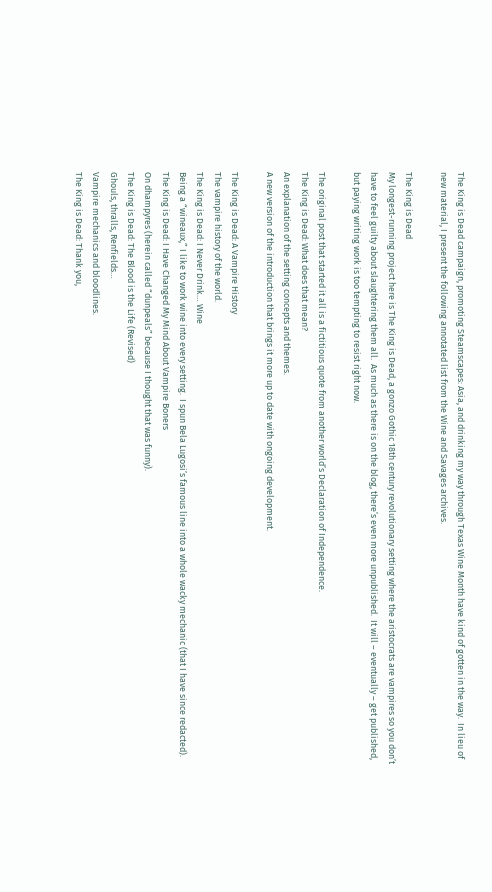The King is Dead campaign, promoting Steamscapes: Asia, and drinking my way through Texas Wine Month have kind of gotten in the way.  In lieu of new material, I present the following annotated list from the Wine and Savages archives.

The King is Dead
My longest-running project here is The King is Dead, a gonzo Gothic 18th century revolutionary setting where the aristocrats are vampires so you don’t have to feel guilty about slaughtering them all.  As much as there is on the blog, there’s even more unpublished.  It will – eventually – get published, but paying writing work is too tempting to resist right now.

The original post that started it all is a fictitious quote from another world’s Declaration of Independence.
The King is Dead: What does that mean?
An explanation of the setting concepts and themes.
A new version of the introduction that brings it more up to date with ongoing development.

The King is Dead: A Vampire History
The vampire history of the world.
The King is Dead: I Never Drink… Wine
Being a “wineaux,” I like to work wine into every setting.  I spun Bela Lugosi’s famous line into a whole wacky mechanic (that I have since redacted).
The King is Dead: I Have Changed My Mind About Vampire Boners
On dhampyres (herein called “dunpeals” because I thought that was funny).
The King is Dead: The Blood is the Life (Revised)
Ghouls, thralls, Renfields…
Vampire mechanics and bloodlines.
The King is Dead: Thank you,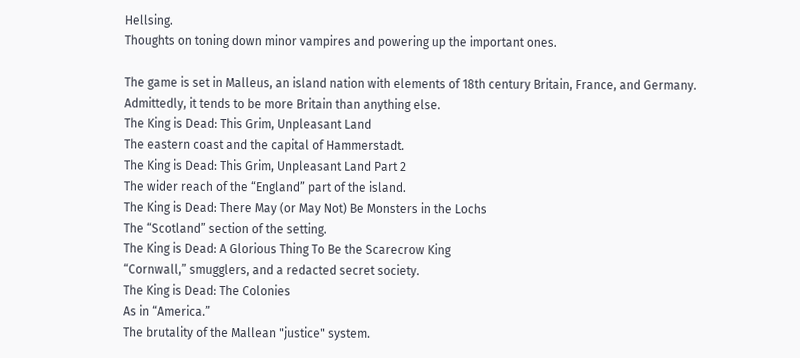Hellsing.
Thoughts on toning down minor vampires and powering up the important ones.

The game is set in Malleus, an island nation with elements of 18th century Britain, France, and Germany.  Admittedly, it tends to be more Britain than anything else.
The King is Dead: This Grim, Unpleasant Land
The eastern coast and the capital of Hammerstadt.
The King is Dead: This Grim, Unpleasant Land Part 2
The wider reach of the “England” part of the island.
The King is Dead: There May (or May Not) Be Monsters in the Lochs
The “Scotland” section of the setting.
The King is Dead: A Glorious Thing To Be the Scarecrow King
“Cornwall,” smugglers, and a redacted secret society.
The King is Dead: The Colonies
As in “America.”
The brutality of the Mallean "justice" system.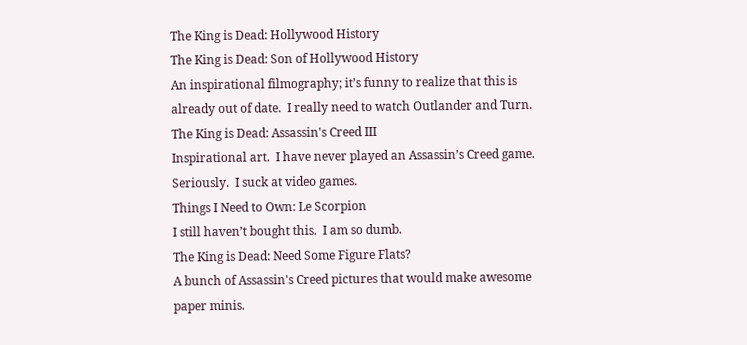The King is Dead: Hollywood History
The King is Dead: Son of Hollywood History
An inspirational filmography; it’s funny to realize that this is already out of date.  I really need to watch Outlander and Turn.
The King is Dead: Assassin's Creed III
Inspirational art.  I have never played an Assassin’s Creed game.  Seriously.  I suck at video games.
Things I Need to Own: Le Scorpion
I still haven’t bought this.  I am so dumb.
The King is Dead: Need Some Figure Flats?
A bunch of Assassin's Creed pictures that would make awesome paper minis.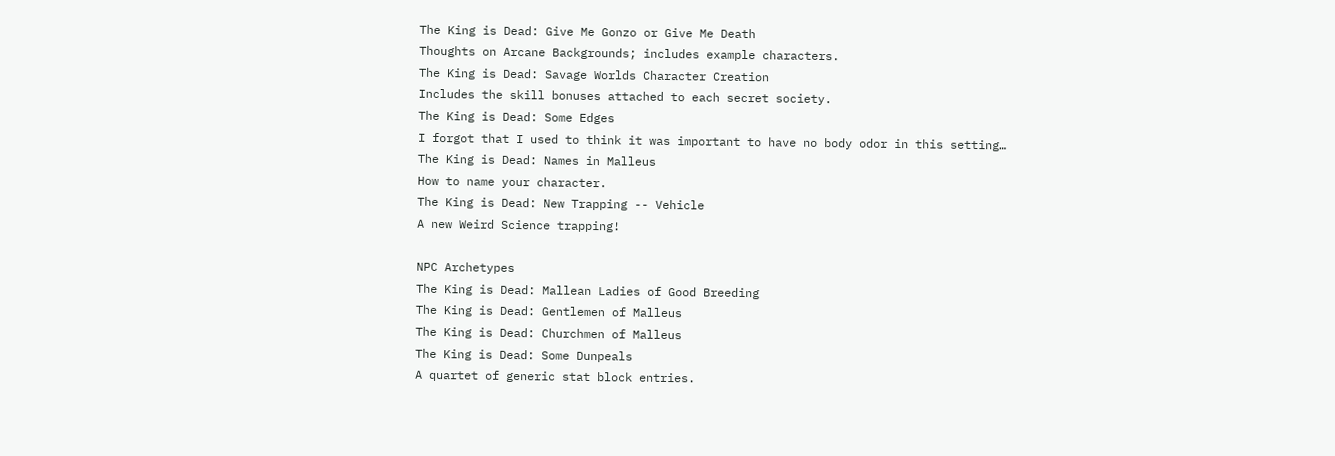The King is Dead: Give Me Gonzo or Give Me Death
Thoughts on Arcane Backgrounds; includes example characters.
The King is Dead: Savage Worlds Character Creation
Includes the skill bonuses attached to each secret society.
The King is Dead: Some Edges
I forgot that I used to think it was important to have no body odor in this setting…
The King is Dead: Names in Malleus
How to name your character.
The King is Dead: New Trapping -- Vehicle
A new Weird Science trapping!

NPC Archetypes
The King is Dead: Mallean Ladies of Good Breeding
The King is Dead: Gentlemen of Malleus
The King is Dead: Churchmen of Malleus
The King is Dead: Some Dunpeals
A quartet of generic stat block entries.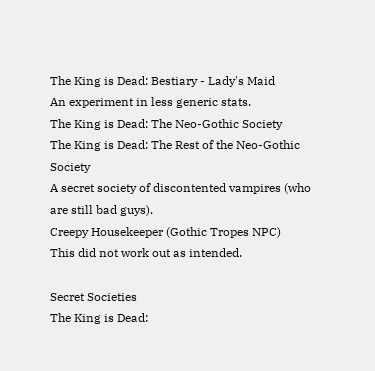The King is Dead: Bestiary - Lady's Maid
An experiment in less generic stats.
The King is Dead: The Neo-Gothic Society
The King is Dead: The Rest of the Neo-Gothic Society
A secret society of discontented vampires (who are still bad guys).
Creepy Housekeeper (Gothic Tropes NPC)
This did not work out as intended.

Secret Societies
The King is Dead: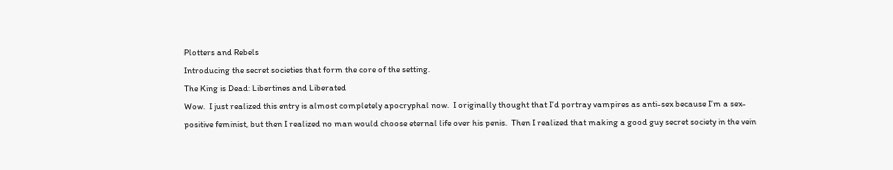Plotters and Rebels
Introducing the secret societies that form the core of the setting.
The King is Dead: Libertines and Liberated
Wow.  I just realized this entry is almost completely apocryphal now.  I originally thought that I’d portray vampires as anti-sex because I’m a sex-positive feminist, but then I realized no man would choose eternal life over his penis.  Then I realized that making a good guy secret society in the vein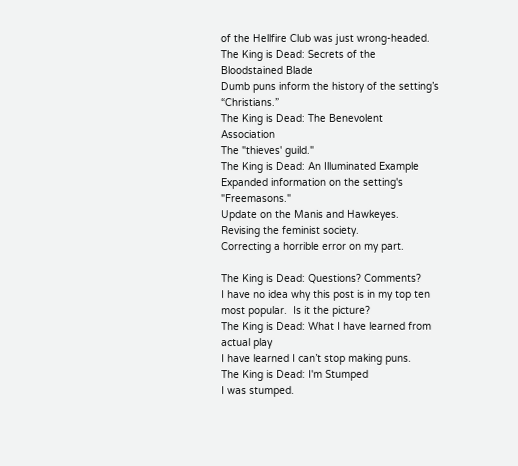of the Hellfire Club was just wrong-headed.
The King is Dead: Secrets of the Bloodstained Blade
Dumb puns inform the history of the setting’s “Christians.”
The King is Dead: The Benevolent Association
The "thieves' guild."
The King is Dead: An Illuminated Example
Expanded information on the setting's "Freemasons."
Update on the Manis and Hawkeyes.
Revising the feminist society.
Correcting a horrible error on my part.

The King is Dead: Questions? Comments?
I have no idea why this post is in my top ten most popular.  Is it the picture?
The King is Dead: What I have learned from actual play
I have learned I can’t stop making puns.
The King is Dead: I'm Stumped
I was stumped.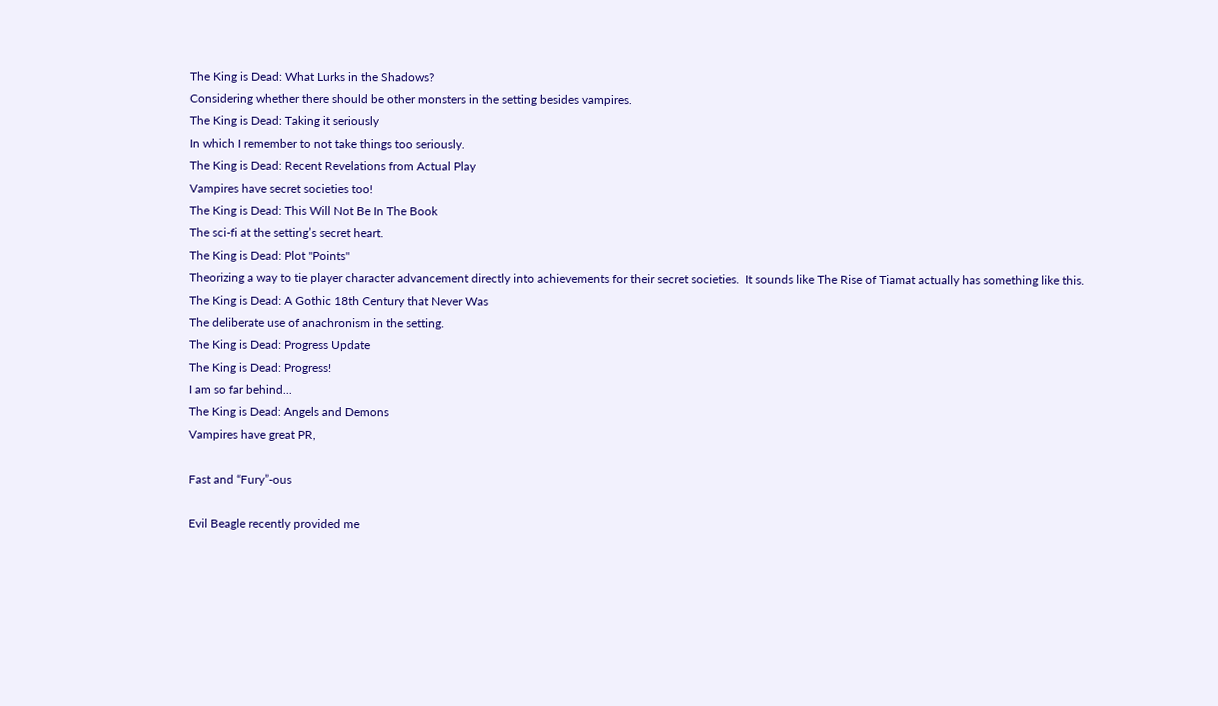The King is Dead: What Lurks in the Shadows?
Considering whether there should be other monsters in the setting besides vampires.
The King is Dead: Taking it seriously
In which I remember to not take things too seriously.
The King is Dead: Recent Revelations from Actual Play
Vampires have secret societies too!
The King is Dead: This Will Not Be In The Book
The sci-fi at the setting’s secret heart.
The King is Dead: Plot "Points"
Theorizing a way to tie player character advancement directly into achievements for their secret societies.  It sounds like The Rise of Tiamat actually has something like this.
The King is Dead: A Gothic 18th Century that Never Was
The deliberate use of anachronism in the setting.
The King is Dead: Progress Update
The King is Dead: Progress!
I am so far behind...
The King is Dead: Angels and Demons
Vampires have great PR,

Fast and “Fury”-ous

Evil Beagle recently provided me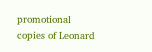promotional copies of Leonard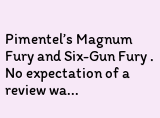Pimentel’s Magnum Fury and Six-Gun Fury . No expectation of a review wa...